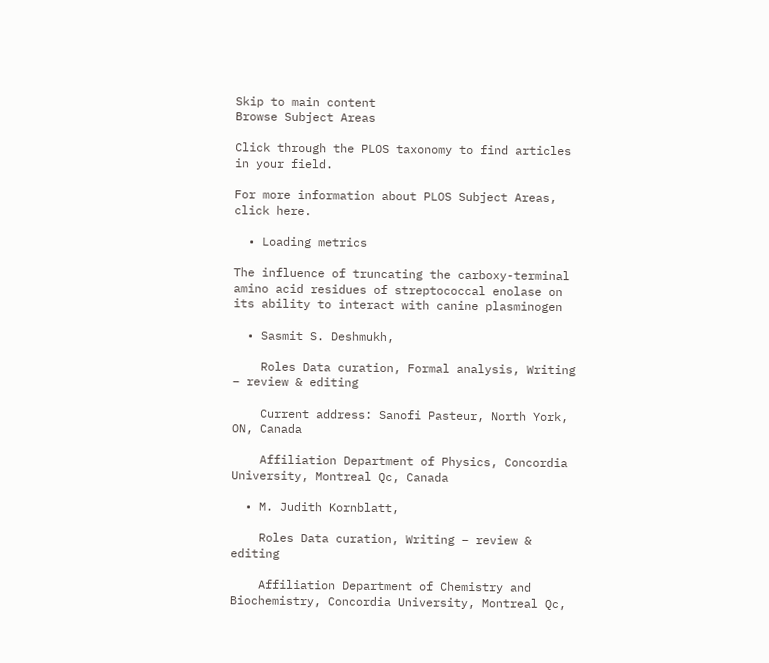Skip to main content
Browse Subject Areas

Click through the PLOS taxonomy to find articles in your field.

For more information about PLOS Subject Areas, click here.

  • Loading metrics

The influence of truncating the carboxy-terminal amino acid residues of streptococcal enolase on its ability to interact with canine plasminogen

  • Sasmit S. Deshmukh,

    Roles Data curation, Formal analysis, Writing – review & editing

    Current address: Sanofi Pasteur, North York, ON, Canada

    Affiliation Department of Physics, Concordia University, Montreal Qc, Canada

  • M. Judith Kornblatt,

    Roles Data curation, Writing – review & editing

    Affiliation Department of Chemistry and Biochemistry, Concordia University, Montreal Qc,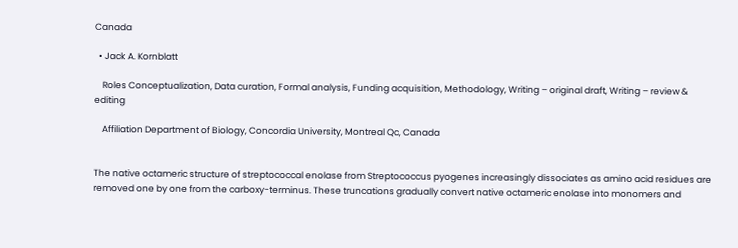Canada

  • Jack A. Kornblatt

    Roles Conceptualization, Data curation, Formal analysis, Funding acquisition, Methodology, Writing – original draft, Writing – review & editing

    Affiliation Department of Biology, Concordia University, Montreal Qc, Canada


The native octameric structure of streptococcal enolase from Streptococcus pyogenes increasingly dissociates as amino acid residues are removed one by one from the carboxy-terminus. These truncations gradually convert native octameric enolase into monomers and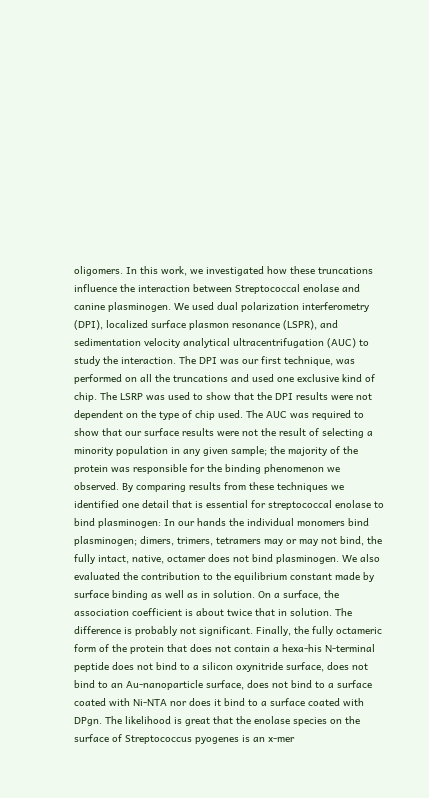oligomers. In this work, we investigated how these truncations influence the interaction between Streptococcal enolase and canine plasminogen. We used dual polarization interferometry (DPI), localized surface plasmon resonance (LSPR), and sedimentation velocity analytical ultracentrifugation (AUC) to study the interaction. The DPI was our first technique, was performed on all the truncations and used one exclusive kind of chip. The LSRP was used to show that the DPI results were not dependent on the type of chip used. The AUC was required to show that our surface results were not the result of selecting a minority population in any given sample; the majority of the protein was responsible for the binding phenomenon we observed. By comparing results from these techniques we identified one detail that is essential for streptococcal enolase to bind plasminogen: In our hands the individual monomers bind plasminogen; dimers, trimers, tetramers may or may not bind, the fully intact, native, octamer does not bind plasminogen. We also evaluated the contribution to the equilibrium constant made by surface binding as well as in solution. On a surface, the association coefficient is about twice that in solution. The difference is probably not significant. Finally, the fully octameric form of the protein that does not contain a hexa-his N-terminal peptide does not bind to a silicon oxynitride surface, does not bind to an Au-nanoparticle surface, does not bind to a surface coated with Ni-NTA nor does it bind to a surface coated with DPgn. The likelihood is great that the enolase species on the surface of Streptococcus pyogenes is an x-mer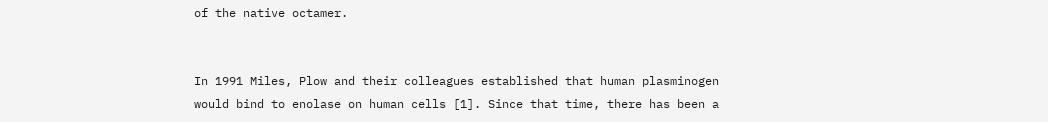of the native octamer.


In 1991 Miles, Plow and their colleagues established that human plasminogen would bind to enolase on human cells [1]. Since that time, there has been a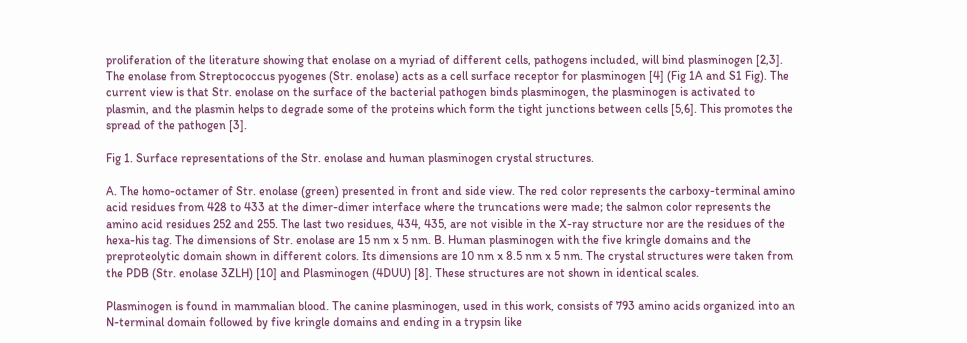proliferation of the literature showing that enolase on a myriad of different cells, pathogens included, will bind plasminogen [2,3]. The enolase from Streptococcus pyogenes (Str. enolase) acts as a cell surface receptor for plasminogen [4] (Fig 1A and S1 Fig). The current view is that Str. enolase on the surface of the bacterial pathogen binds plasminogen, the plasminogen is activated to plasmin, and the plasmin helps to degrade some of the proteins which form the tight junctions between cells [5,6]. This promotes the spread of the pathogen [3].

Fig 1. Surface representations of the Str. enolase and human plasminogen crystal structures.

A. The homo-octamer of Str. enolase (green) presented in front and side view. The red color represents the carboxy-terminal amino acid residues from 428 to 433 at the dimer-dimer interface where the truncations were made; the salmon color represents the amino acid residues 252 and 255. The last two residues, 434, 435, are not visible in the X-ray structure nor are the residues of the hexa-his tag. The dimensions of Str. enolase are 15 nm x 5 nm. B. Human plasminogen with the five kringle domains and the preproteolytic domain shown in different colors. Its dimensions are 10 nm x 8.5 nm x 5 nm. The crystal structures were taken from the PDB (Str. enolase 3ZLH) [10] and Plasminogen (4DUU) [8]. These structures are not shown in identical scales.

Plasminogen is found in mammalian blood. The canine plasminogen, used in this work, consists of 793 amino acids organized into an N-terminal domain followed by five kringle domains and ending in a trypsin like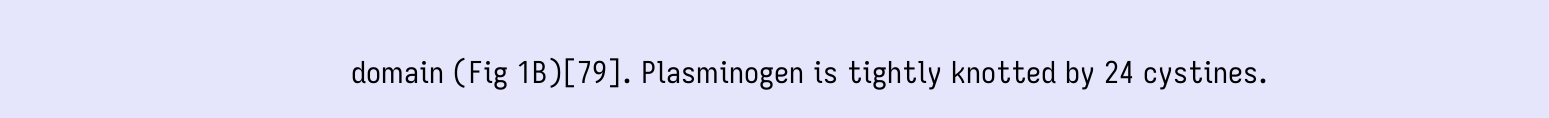domain (Fig 1B)[79]. Plasminogen is tightly knotted by 24 cystines.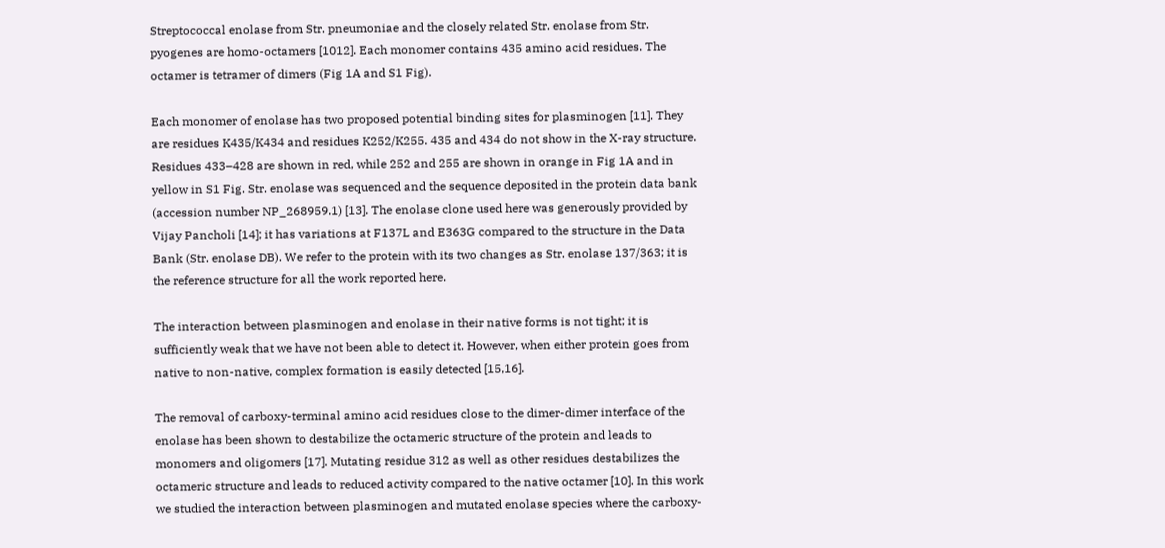Streptococcal enolase from Str. pneumoniae and the closely related Str. enolase from Str. pyogenes are homo-octamers [1012]. Each monomer contains 435 amino acid residues. The octamer is tetramer of dimers (Fig 1A and S1 Fig).

Each monomer of enolase has two proposed potential binding sites for plasminogen [11]. They are residues K435/K434 and residues K252/K255. 435 and 434 do not show in the X-ray structure. Residues 433–428 are shown in red, while 252 and 255 are shown in orange in Fig 1A and in yellow in S1 Fig. Str. enolase was sequenced and the sequence deposited in the protein data bank (accession number NP_268959.1) [13]. The enolase clone used here was generously provided by Vijay Pancholi [14]; it has variations at F137L and E363G compared to the structure in the Data Bank (Str. enolase DB). We refer to the protein with its two changes as Str. enolase 137/363; it is the reference structure for all the work reported here.

The interaction between plasminogen and enolase in their native forms is not tight; it is sufficiently weak that we have not been able to detect it. However, when either protein goes from native to non-native, complex formation is easily detected [15,16].

The removal of carboxy-terminal amino acid residues close to the dimer-dimer interface of the enolase has been shown to destabilize the octameric structure of the protein and leads to monomers and oligomers [17]. Mutating residue 312 as well as other residues destabilizes the octameric structure and leads to reduced activity compared to the native octamer [10]. In this work we studied the interaction between plasminogen and mutated enolase species where the carboxy-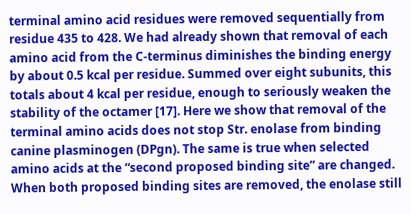terminal amino acid residues were removed sequentially from residue 435 to 428. We had already shown that removal of each amino acid from the C-terminus diminishes the binding energy by about 0.5 kcal per residue. Summed over eight subunits, this totals about 4 kcal per residue, enough to seriously weaken the stability of the octamer [17]. Here we show that removal of the terminal amino acids does not stop Str. enolase from binding canine plasminogen (DPgn). The same is true when selected amino acids at the “second proposed binding site” are changed. When both proposed binding sites are removed, the enolase still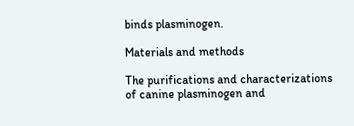binds plasminogen.

Materials and methods

The purifications and characterizations of canine plasminogen and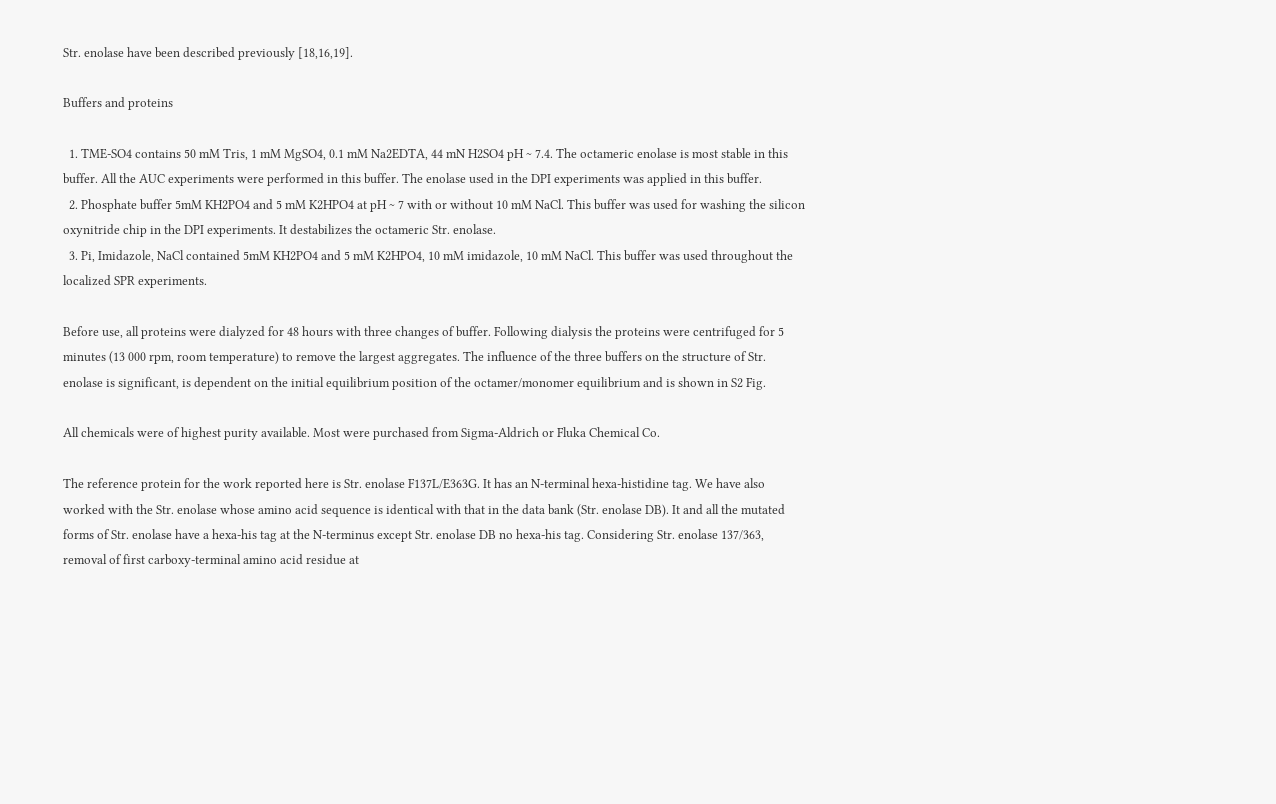Str. enolase have been described previously [18,16,19].

Buffers and proteins

  1. TME-SO4 contains 50 mM Tris, 1 mM MgSO4, 0.1 mM Na2EDTA, 44 mN H2SO4 pH ~ 7.4. The octameric enolase is most stable in this buffer. All the AUC experiments were performed in this buffer. The enolase used in the DPI experiments was applied in this buffer.
  2. Phosphate buffer 5mM KH2PO4 and 5 mM K2HPO4 at pH ~ 7 with or without 10 mM NaCl. This buffer was used for washing the silicon oxynitride chip in the DPI experiments. It destabilizes the octameric Str. enolase.
  3. Pi, Imidazole, NaCl contained 5mM KH2PO4 and 5 mM K2HPO4, 10 mM imidazole, 10 mM NaCl. This buffer was used throughout the localized SPR experiments.

Before use, all proteins were dialyzed for 48 hours with three changes of buffer. Following dialysis the proteins were centrifuged for 5 minutes (13 000 rpm, room temperature) to remove the largest aggregates. The influence of the three buffers on the structure of Str. enolase is significant, is dependent on the initial equilibrium position of the octamer/monomer equilibrium and is shown in S2 Fig.

All chemicals were of highest purity available. Most were purchased from Sigma-Aldrich or Fluka Chemical Co.

The reference protein for the work reported here is Str. enolase F137L/E363G. It has an N-terminal hexa-histidine tag. We have also worked with the Str. enolase whose amino acid sequence is identical with that in the data bank (Str. enolase DB). It and all the mutated forms of Str. enolase have a hexa-his tag at the N-terminus except Str. enolase DB no hexa-his tag. Considering Str. enolase 137/363, removal of first carboxy-terminal amino acid residue at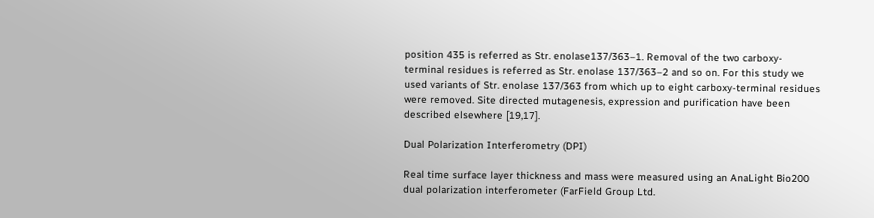position 435 is referred as Str. enolase137/363–1. Removal of the two carboxy-terminal residues is referred as Str. enolase 137/363–2 and so on. For this study we used variants of Str. enolase 137/363 from which up to eight carboxy-terminal residues were removed. Site directed mutagenesis, expression and purification have been described elsewhere [19,17].

Dual Polarization Interferometry (DPI)

Real time surface layer thickness and mass were measured using an AnaLight Bio200 dual polarization interferometer (FarField Group Ltd.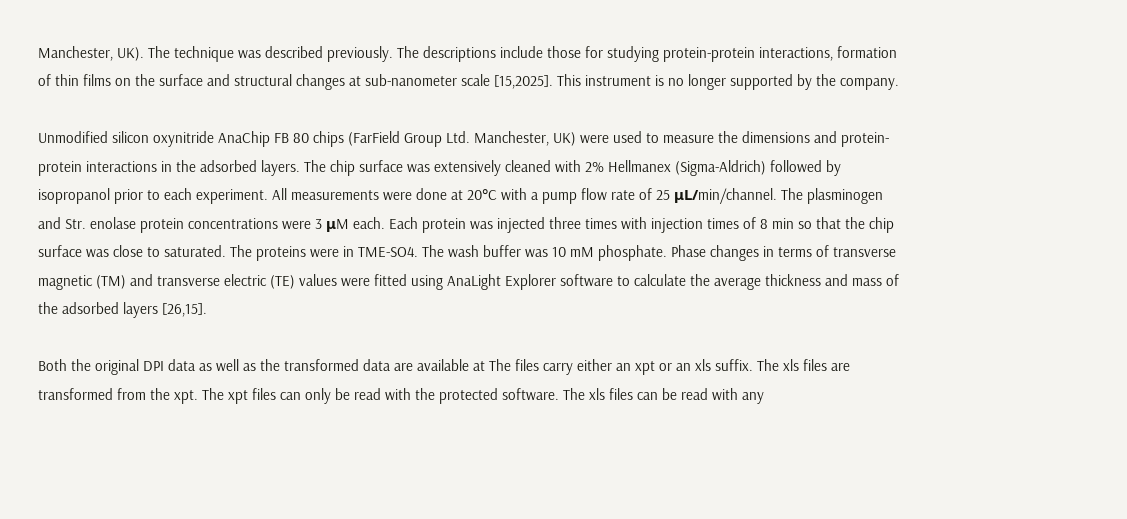Manchester, UK). The technique was described previously. The descriptions include those for studying protein-protein interactions, formation of thin films on the surface and structural changes at sub-nanometer scale [15,2025]. This instrument is no longer supported by the company.

Unmodified silicon oxynitride AnaChip FB 80 chips (FarField Group Ltd. Manchester, UK) were used to measure the dimensions and protein-protein interactions in the adsorbed layers. The chip surface was extensively cleaned with 2% Hellmanex (Sigma-Aldrich) followed by isopropanol prior to each experiment. All measurements were done at 20°C with a pump flow rate of 25 μL/min/channel. The plasminogen and Str. enolase protein concentrations were 3 μM each. Each protein was injected three times with injection times of 8 min so that the chip surface was close to saturated. The proteins were in TME-SO4. The wash buffer was 10 mM phosphate. Phase changes in terms of transverse magnetic (TM) and transverse electric (TE) values were fitted using AnaLight Explorer software to calculate the average thickness and mass of the adsorbed layers [26,15].

Both the original DPI data as well as the transformed data are available at The files carry either an xpt or an xls suffix. The xls files are transformed from the xpt. The xpt files can only be read with the protected software. The xls files can be read with any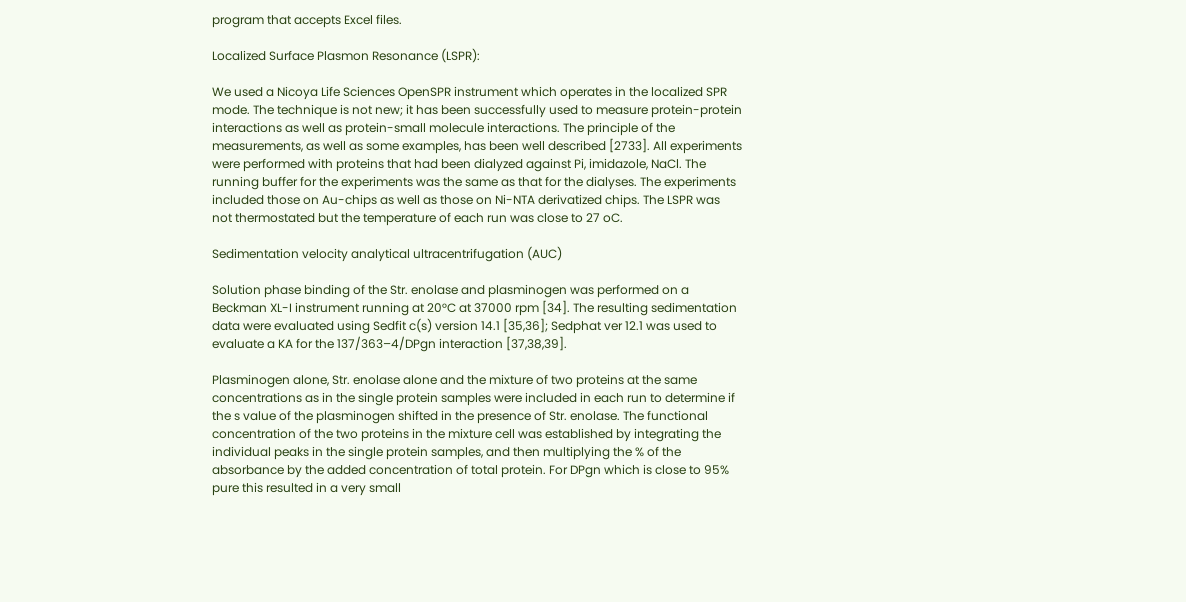program that accepts Excel files.

Localized Surface Plasmon Resonance (LSPR):

We used a Nicoya Life Sciences OpenSPR instrument which operates in the localized SPR mode. The technique is not new; it has been successfully used to measure protein-protein interactions as well as protein-small molecule interactions. The principle of the measurements, as well as some examples, has been well described [2733]. All experiments were performed with proteins that had been dialyzed against Pi, imidazole, NaCl. The running buffer for the experiments was the same as that for the dialyses. The experiments included those on Au-chips as well as those on Ni-NTA derivatized chips. The LSPR was not thermostated but the temperature of each run was close to 27 oC.

Sedimentation velocity analytical ultracentrifugation (AUC)

Solution phase binding of the Str. enolase and plasminogen was performed on a Beckman XL-I instrument running at 20°C at 37000 rpm [34]. The resulting sedimentation data were evaluated using Sedfit c(s) version 14.1 [35,36]; Sedphat ver 12.1 was used to evaluate a KA for the 137/363–4/DPgn interaction [37,38,39].

Plasminogen alone, Str. enolase alone and the mixture of two proteins at the same concentrations as in the single protein samples were included in each run to determine if the s value of the plasminogen shifted in the presence of Str. enolase. The functional concentration of the two proteins in the mixture cell was established by integrating the individual peaks in the single protein samples, and then multiplying the % of the absorbance by the added concentration of total protein. For DPgn which is close to 95% pure this resulted in a very small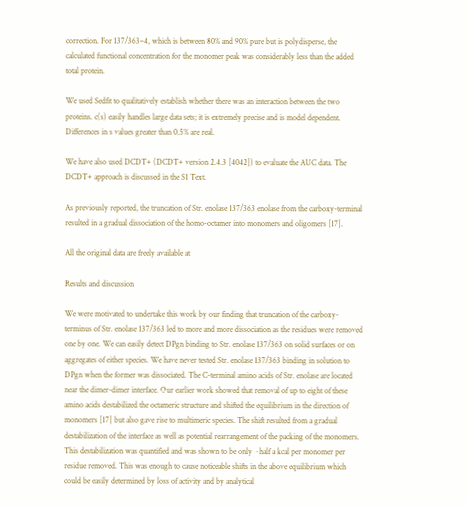correction. For 137/363–4, which is between 80% and 90% pure but is polydisperse, the calculated functional concentration for the monomer peak was considerably less than the added total protein.

We used Sedfit to qualitatively establish whether there was an interaction between the two proteins. c(s) easily handles large data sets; it is extremely precise and is model dependent. Differences in s values greater than 0.5% are real.

We have also used DCDT+ (DCDT+ version 2.4.3 [4042]) to evaluate the AUC data. The DCDT+ approach is discussed in the S1 Text.

As previously reported, the truncation of Str. enolase 137/363 enolase from the carboxy-terminal resulted in a gradual dissociation of the homo-octamer into monomers and oligomers [17].

All the original data are freely available at

Results and discussion

We were motivated to undertake this work by our finding that truncation of the carboxy- terminus of Str. enolase 137/363 led to more and more dissociation as the residues were removed one by one. We can easily detect DPgn binding to Str. enolase 137/363 on solid surfaces or on aggregates of either species. We have never tested Str. enolase 137/363 binding in solution to DPgn when the former was dissociated. The C-terminal amino acids of Str. enolase are located near the dimer-dimer interface. Our earlier work showed that removal of up to eight of these amino acids destabilized the octameric structure and shifted the equilibrium in the direction of monomers [17] but also gave rise to multimeric species. The shift resulted from a gradual destabilization of the interface as well as potential rearrangement of the packing of the monomers. This destabilization was quantified and was shown to be only ~half a kcal per monomer per residue removed. This was enough to cause noticeable shifts in the above equilibrium which could be easily determined by loss of activity and by analytical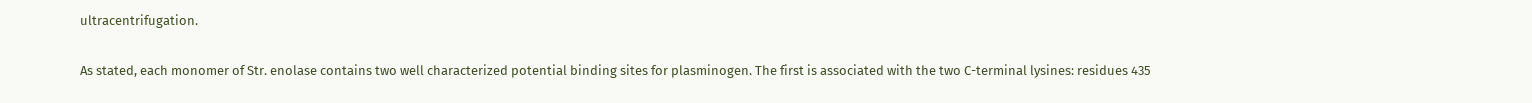ultracentrifugation.

As stated, each monomer of Str. enolase contains two well characterized potential binding sites for plasminogen. The first is associated with the two C-terminal lysines: residues 435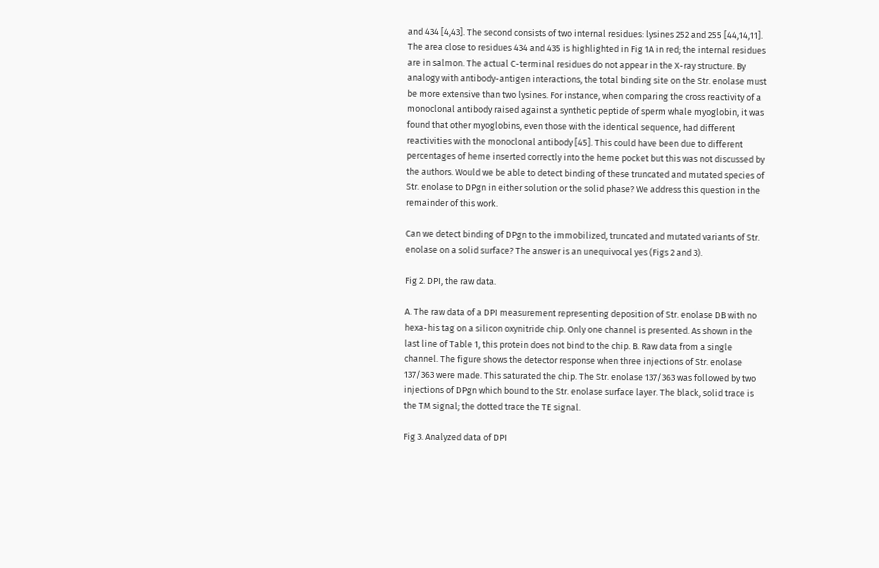and 434 [4,43]. The second consists of two internal residues: lysines 252 and 255 [44,14,11]. The area close to residues 434 and 435 is highlighted in Fig 1A in red; the internal residues are in salmon. The actual C-terminal residues do not appear in the X-ray structure. By analogy with antibody-antigen interactions, the total binding site on the Str. enolase must be more extensive than two lysines. For instance, when comparing the cross reactivity of a monoclonal antibody raised against a synthetic peptide of sperm whale myoglobin, it was found that other myoglobins, even those with the identical sequence, had different reactivities with the monoclonal antibody [45]. This could have been due to different percentages of heme inserted correctly into the heme pocket but this was not discussed by the authors. Would we be able to detect binding of these truncated and mutated species of Str. enolase to DPgn in either solution or the solid phase? We address this question in the remainder of this work.

Can we detect binding of DPgn to the immobilized, truncated and mutated variants of Str. enolase on a solid surface? The answer is an unequivocal yes (Figs 2 and 3).

Fig 2. DPI, the raw data.

A. The raw data of a DPI measurement representing deposition of Str. enolase DB with no hexa-his tag on a silicon oxynitride chip. Only one channel is presented. As shown in the last line of Table 1, this protein does not bind to the chip. B. Raw data from a single channel. The figure shows the detector response when three injections of Str. enolase 137/363 were made. This saturated the chip. The Str. enolase 137/363 was followed by two injections of DPgn which bound to the Str. enolase surface layer. The black, solid trace is the TM signal; the dotted trace the TE signal.

Fig 3. Analyzed data of DPI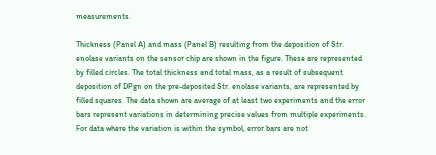measurements.

Thickness (Panel A) and mass (Panel B) resulting from the deposition of Str. enolase variants on the sensor chip are shown in the figure. These are represented by filled circles. The total thickness and total mass, as a result of subsequent deposition of DPgn on the pre-deposited Str. enolase variants, are represented by filled squares. The data shown are average of at least two experiments and the error bars represent variations in determining precise values from multiple experiments. For data where the variation is within the symbol, error bars are not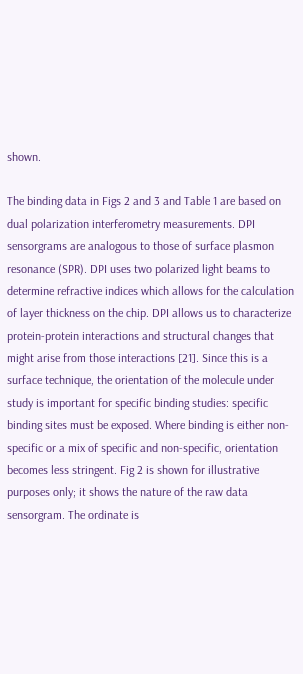shown.

The binding data in Figs 2 and 3 and Table 1 are based on dual polarization interferometry measurements. DPI sensorgrams are analogous to those of surface plasmon resonance (SPR). DPI uses two polarized light beams to determine refractive indices which allows for the calculation of layer thickness on the chip. DPI allows us to characterize protein-protein interactions and structural changes that might arise from those interactions [21]. Since this is a surface technique, the orientation of the molecule under study is important for specific binding studies: specific binding sites must be exposed. Where binding is either non-specific or a mix of specific and non-specific, orientation becomes less stringent. Fig 2 is shown for illustrative purposes only; it shows the nature of the raw data sensorgram. The ordinate is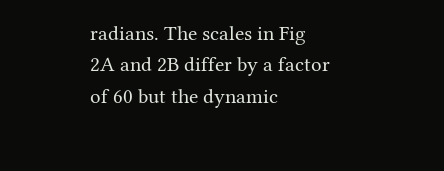radians. The scales in Fig 2A and 2B differ by a factor of 60 but the dynamic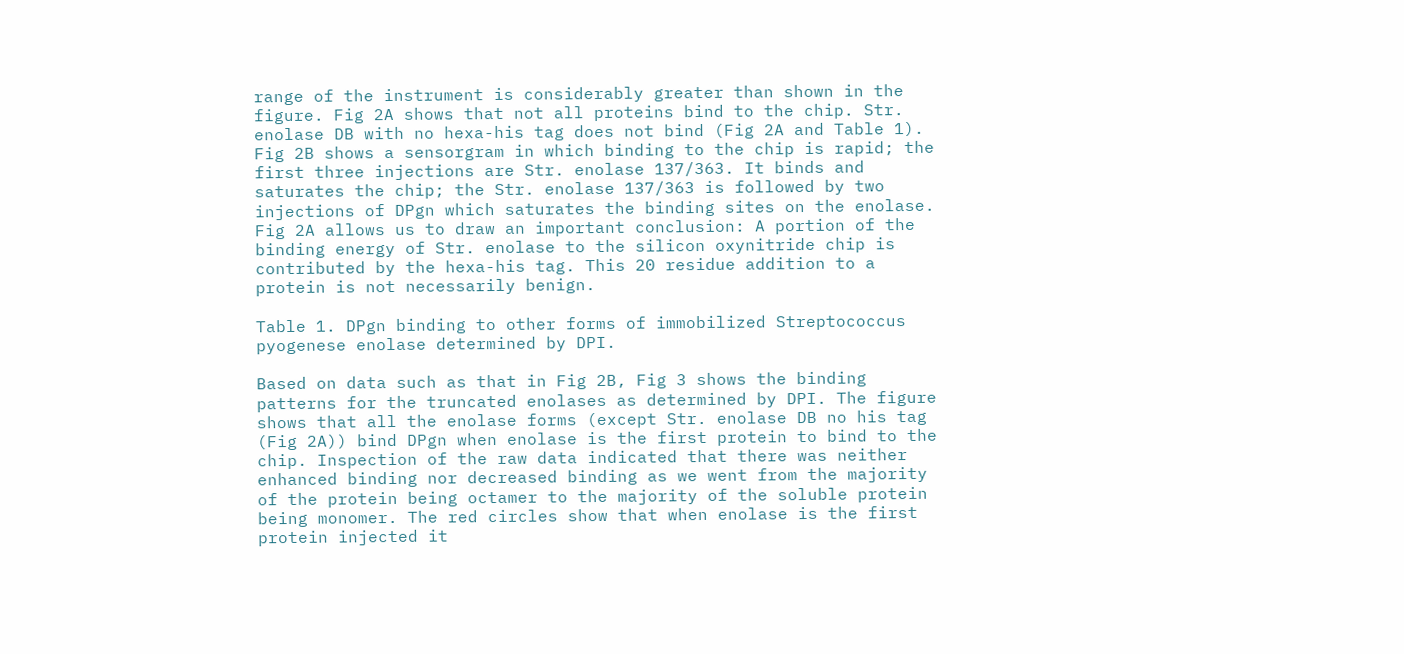range of the instrument is considerably greater than shown in the figure. Fig 2A shows that not all proteins bind to the chip. Str. enolase DB with no hexa-his tag does not bind (Fig 2A and Table 1). Fig 2B shows a sensorgram in which binding to the chip is rapid; the first three injections are Str. enolase 137/363. It binds and saturates the chip; the Str. enolase 137/363 is followed by two injections of DPgn which saturates the binding sites on the enolase. Fig 2A allows us to draw an important conclusion: A portion of the binding energy of Str. enolase to the silicon oxynitride chip is contributed by the hexa-his tag. This 20 residue addition to a protein is not necessarily benign.

Table 1. DPgn binding to other forms of immobilized Streptococcus pyogenese enolase determined by DPI.

Based on data such as that in Fig 2B, Fig 3 shows the binding patterns for the truncated enolases as determined by DPI. The figure shows that all the enolase forms (except Str. enolase DB no his tag (Fig 2A)) bind DPgn when enolase is the first protein to bind to the chip. Inspection of the raw data indicated that there was neither enhanced binding nor decreased binding as we went from the majority of the protein being octamer to the majority of the soluble protein being monomer. The red circles show that when enolase is the first protein injected it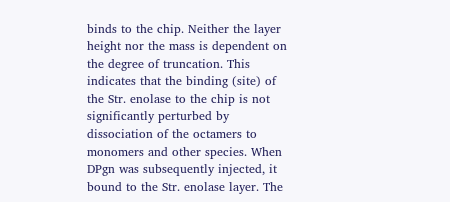binds to the chip. Neither the layer height nor the mass is dependent on the degree of truncation. This indicates that the binding (site) of the Str. enolase to the chip is not significantly perturbed by dissociation of the octamers to monomers and other species. When DPgn was subsequently injected, it bound to the Str. enolase layer. The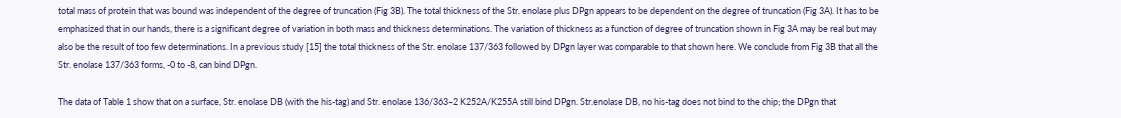total mass of protein that was bound was independent of the degree of truncation (Fig 3B). The total thickness of the Str. enolase plus DPgn appears to be dependent on the degree of truncation (Fig 3A). It has to be emphasized that in our hands, there is a significant degree of variation in both mass and thickness determinations. The variation of thickness as a function of degree of truncation shown in Fig 3A may be real but may also be the result of too few determinations. In a previous study [15] the total thickness of the Str. enolase 137/363 followed by DPgn layer was comparable to that shown here. We conclude from Fig 3B that all the Str. enolase 137/363 forms, -0 to -8, can bind DPgn.

The data of Table 1 show that on a surface, Str. enolase DB (with the his-tag) and Str. enolase 136/363–2 K252A/K255A still bind DPgn. Str.enolase DB, no his-tag does not bind to the chip; the DPgn that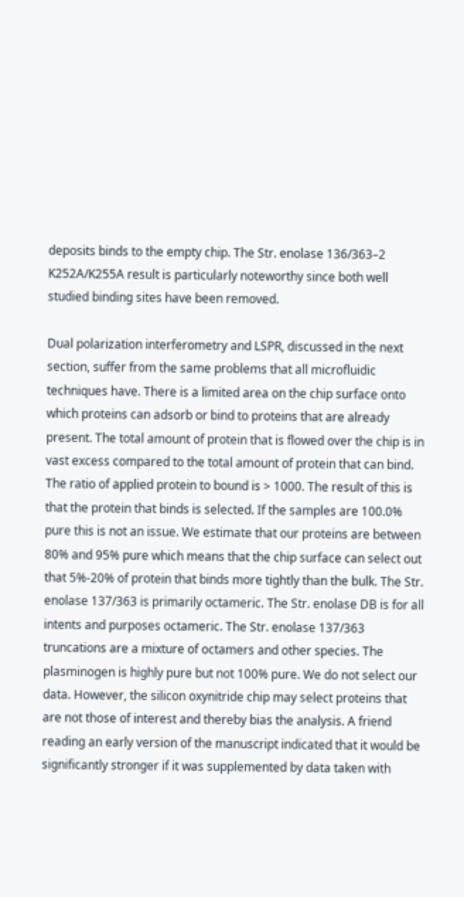deposits binds to the empty chip. The Str. enolase 136/363–2 K252A/K255A result is particularly noteworthy since both well studied binding sites have been removed.

Dual polarization interferometry and LSPR, discussed in the next section, suffer from the same problems that all microfluidic techniques have. There is a limited area on the chip surface onto which proteins can adsorb or bind to proteins that are already present. The total amount of protein that is flowed over the chip is in vast excess compared to the total amount of protein that can bind. The ratio of applied protein to bound is > 1000. The result of this is that the protein that binds is selected. If the samples are 100.0% pure this is not an issue. We estimate that our proteins are between 80% and 95% pure which means that the chip surface can select out that 5%-20% of protein that binds more tightly than the bulk. The Str. enolase 137/363 is primarily octameric. The Str. enolase DB is for all intents and purposes octameric. The Str. enolase 137/363 truncations are a mixture of octamers and other species. The plasminogen is highly pure but not 100% pure. We do not select our data. However, the silicon oxynitride chip may select proteins that are not those of interest and thereby bias the analysis. A friend reading an early version of the manuscript indicated that it would be significantly stronger if it was supplemented by data taken with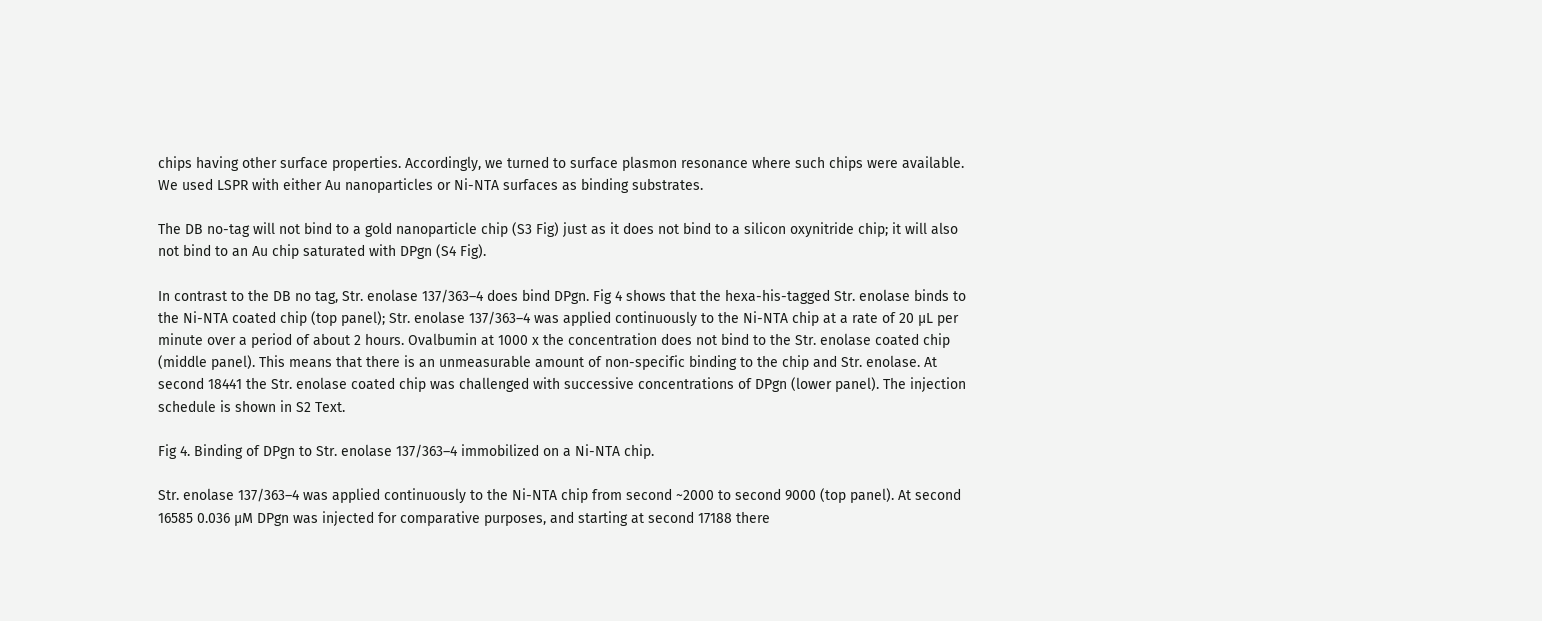chips having other surface properties. Accordingly, we turned to surface plasmon resonance where such chips were available. We used LSPR with either Au nanoparticles or Ni-NTA surfaces as binding substrates.

The DB no-tag will not bind to a gold nanoparticle chip (S3 Fig) just as it does not bind to a silicon oxynitride chip; it will also not bind to an Au chip saturated with DPgn (S4 Fig).

In contrast to the DB no tag, Str. enolase 137/363–4 does bind DPgn. Fig 4 shows that the hexa-his-tagged Str. enolase binds to the Ni-NTA coated chip (top panel); Str. enolase 137/363–4 was applied continuously to the Ni-NTA chip at a rate of 20 μL per minute over a period of about 2 hours. Ovalbumin at 1000 x the concentration does not bind to the Str. enolase coated chip (middle panel). This means that there is an unmeasurable amount of non-specific binding to the chip and Str. enolase. At second 18441 the Str. enolase coated chip was challenged with successive concentrations of DPgn (lower panel). The injection schedule is shown in S2 Text.

Fig 4. Binding of DPgn to Str. enolase 137/363–4 immobilized on a Ni-NTA chip.

Str. enolase 137/363–4 was applied continuously to the Ni-NTA chip from second ~2000 to second 9000 (top panel). At second 16585 0.036 μM DPgn was injected for comparative purposes, and starting at second 17188 there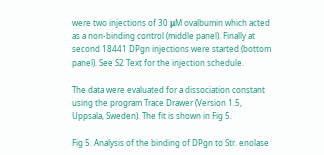were two injections of 30 μM ovalbumin which acted as a non-binding control (middle panel). Finally at second 18441 DPgn injections were started (bottom panel). See S2 Text for the injection schedule.

The data were evaluated for a dissociation constant using the program Trace Drawer (Version 1.5, Uppsala, Sweden). The fit is shown in Fig 5.

Fig 5. Analysis of the binding of DPgn to Str. enolase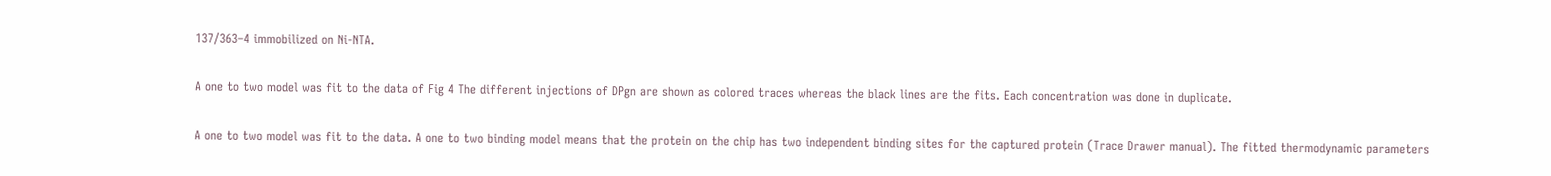137/363–4 immobilized on Ni-NTA.

A one to two model was fit to the data of Fig 4 The different injections of DPgn are shown as colored traces whereas the black lines are the fits. Each concentration was done in duplicate.

A one to two model was fit to the data. A one to two binding model means that the protein on the chip has two independent binding sites for the captured protein (Trace Drawer manual). The fitted thermodynamic parameters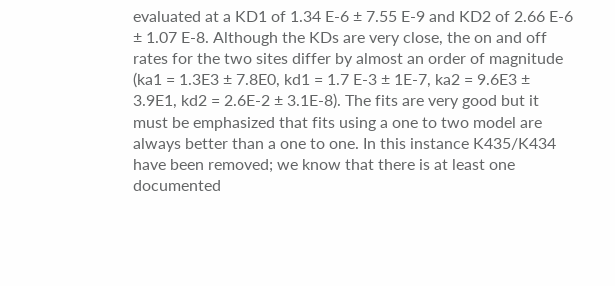evaluated at a KD1 of 1.34 E-6 ± 7.55 E-9 and KD2 of 2.66 E-6 ± 1.07 E-8. Although the KDs are very close, the on and off rates for the two sites differ by almost an order of magnitude (ka1 = 1.3E3 ± 7.8E0, kd1 = 1.7 E-3 ± 1E-7, ka2 = 9.6E3 ± 3.9E1, kd2 = 2.6E-2 ± 3.1E-8). The fits are very good but it must be emphasized that fits using a one to two model are always better than a one to one. In this instance K435/K434 have been removed; we know that there is at least one documented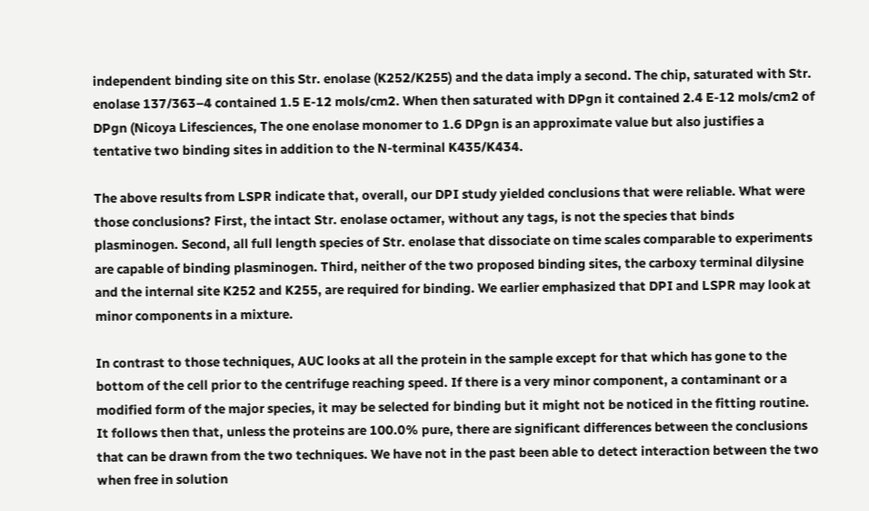independent binding site on this Str. enolase (K252/K255) and the data imply a second. The chip, saturated with Str. enolase 137/363–4 contained 1.5 E-12 mols/cm2. When then saturated with DPgn it contained 2.4 E-12 mols/cm2 of DPgn (Nicoya Lifesciences, The one enolase monomer to 1.6 DPgn is an approximate value but also justifies a tentative two binding sites in addition to the N-terminal K435/K434.

The above results from LSPR indicate that, overall, our DPI study yielded conclusions that were reliable. What were those conclusions? First, the intact Str. enolase octamer, without any tags, is not the species that binds plasminogen. Second, all full length species of Str. enolase that dissociate on time scales comparable to experiments are capable of binding plasminogen. Third, neither of the two proposed binding sites, the carboxy terminal dilysine and the internal site K252 and K255, are required for binding. We earlier emphasized that DPI and LSPR may look at minor components in a mixture.

In contrast to those techniques, AUC looks at all the protein in the sample except for that which has gone to the bottom of the cell prior to the centrifuge reaching speed. If there is a very minor component, a contaminant or a modified form of the major species, it may be selected for binding but it might not be noticed in the fitting routine. It follows then that, unless the proteins are 100.0% pure, there are significant differences between the conclusions that can be drawn from the two techniques. We have not in the past been able to detect interaction between the two when free in solution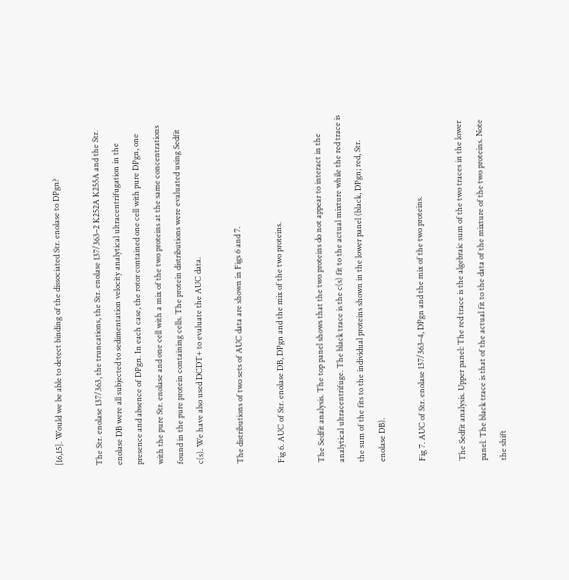[16,15]. Would we be able to detect binding of the dissociated Str. enolase to DPgn?

The Str. enolase 137/363, the truncations, the Str. enolase 137/363–2 K252A K255A and the Str. enolase DB were all subjected to sedimentation velocity analytical ultracentrifugation in the presence and absence of DPgn. In each case, the rotor contained one cell with pure DPgn, one with the pure Str. enolase and one cell with a mix of the two proteins at the same concentrations found in the pure protein containing cells. The protein distributions were evaluated using Sedfit c(s). We have also used DCDT+ to evaluate the AUC data.

The distributions of two sets of AUC data are shown in Figs 6 and 7.

Fig 6. AUC of Str. enolase DB, DPgn and the mix of the two proteins.

The Sedfit analysis. The top panel shows that the two proteins do not appear to interact in the analytical ultracentrifuge. The black trace is the c(s) fit to the actual mixture while the red trace is the sum of the fits to the individual proteins shown in the lower panel (black, DPgn; red, Str. enolase DB).

Fig 7. AUC of Str. enolase 137/363–4, DPgn and the mix of the two proteins.

The Sedfit analysis. Upper panel: The red trace is the algebraic sum of the two traces in the lower panel. The black trace is that of the actual fit to the data of the mixture of the two proteins. Note the shift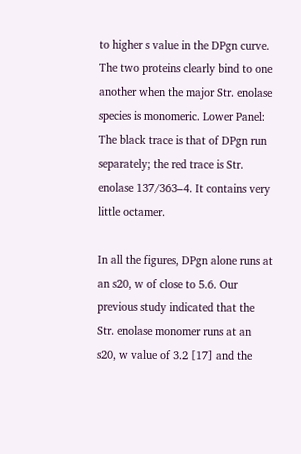to higher s value in the DPgn curve. The two proteins clearly bind to one another when the major Str. enolase species is monomeric. Lower Panel: The black trace is that of DPgn run separately; the red trace is Str. enolase 137/363–4. It contains very little octamer.

In all the figures, DPgn alone runs at an s20, w of close to 5.6. Our previous study indicated that the Str. enolase monomer runs at an s20, w value of 3.2 [17] and the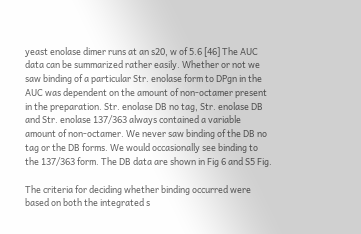yeast enolase dimer runs at an s20, w of 5.6 [46] The AUC data can be summarized rather easily. Whether or not we saw binding of a particular Str. enolase form to DPgn in the AUC was dependent on the amount of non-octamer present in the preparation. Str. enolase DB no tag, Str. enolase DB and Str. enolase 137/363 always contained a variable amount of non-octamer. We never saw binding of the DB no tag or the DB forms. We would occasionally see binding to the 137/363 form. The DB data are shown in Fig 6 and S5 Fig.

The criteria for deciding whether binding occurred were based on both the integrated s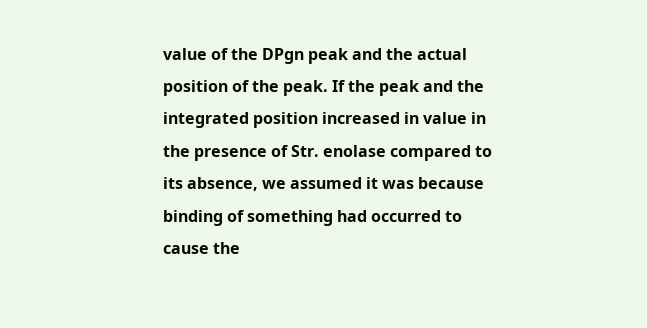value of the DPgn peak and the actual position of the peak. If the peak and the integrated position increased in value in the presence of Str. enolase compared to its absence, we assumed it was because binding of something had occurred to cause the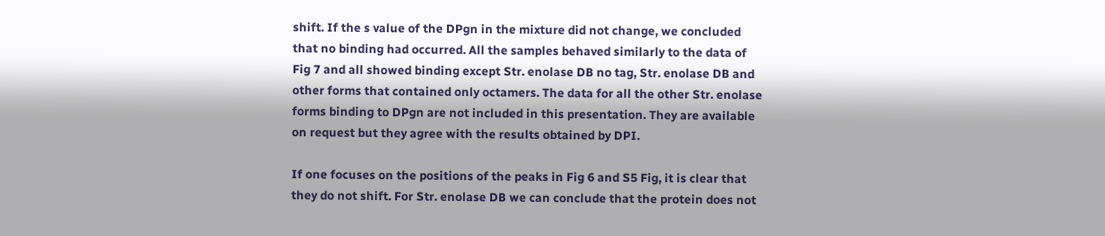shift. If the s value of the DPgn in the mixture did not change, we concluded that no binding had occurred. All the samples behaved similarly to the data of Fig 7 and all showed binding except Str. enolase DB no tag, Str. enolase DB and other forms that contained only octamers. The data for all the other Str. enolase forms binding to DPgn are not included in this presentation. They are available on request but they agree with the results obtained by DPI.

If one focuses on the positions of the peaks in Fig 6 and S5 Fig, it is clear that they do not shift. For Str. enolase DB we can conclude that the protein does not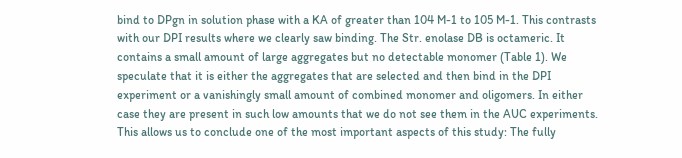bind to DPgn in solution phase with a KA of greater than 104 M-1 to 105 M-1. This contrasts with our DPI results where we clearly saw binding. The Str. enolase DB is octameric. It contains a small amount of large aggregates but no detectable monomer (Table 1). We speculate that it is either the aggregates that are selected and then bind in the DPI experiment or a vanishingly small amount of combined monomer and oligomers. In either case they are present in such low amounts that we do not see them in the AUC experiments. This allows us to conclude one of the most important aspects of this study: The fully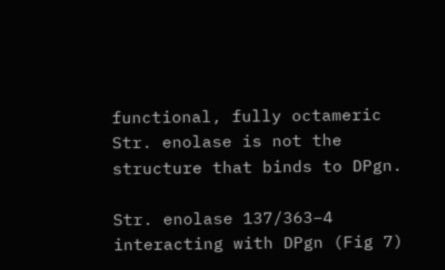functional, fully octameric Str. enolase is not the structure that binds to DPgn.

Str. enolase 137/363–4 interacting with DPgn (Fig 7)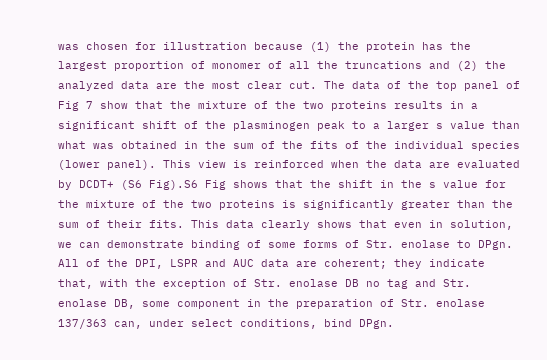was chosen for illustration because (1) the protein has the largest proportion of monomer of all the truncations and (2) the analyzed data are the most clear cut. The data of the top panel of Fig 7 show that the mixture of the two proteins results in a significant shift of the plasminogen peak to a larger s value than what was obtained in the sum of the fits of the individual species (lower panel). This view is reinforced when the data are evaluated by DCDT+ (S6 Fig).S6 Fig shows that the shift in the s value for the mixture of the two proteins is significantly greater than the sum of their fits. This data clearly shows that even in solution, we can demonstrate binding of some forms of Str. enolase to DPgn. All of the DPI, LSPR and AUC data are coherent; they indicate that, with the exception of Str. enolase DB no tag and Str. enolase DB, some component in the preparation of Str. enolase 137/363 can, under select conditions, bind DPgn.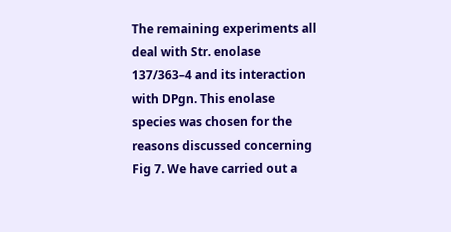The remaining experiments all deal with Str. enolase 137/363–4 and its interaction with DPgn. This enolase species was chosen for the reasons discussed concerning Fig 7. We have carried out a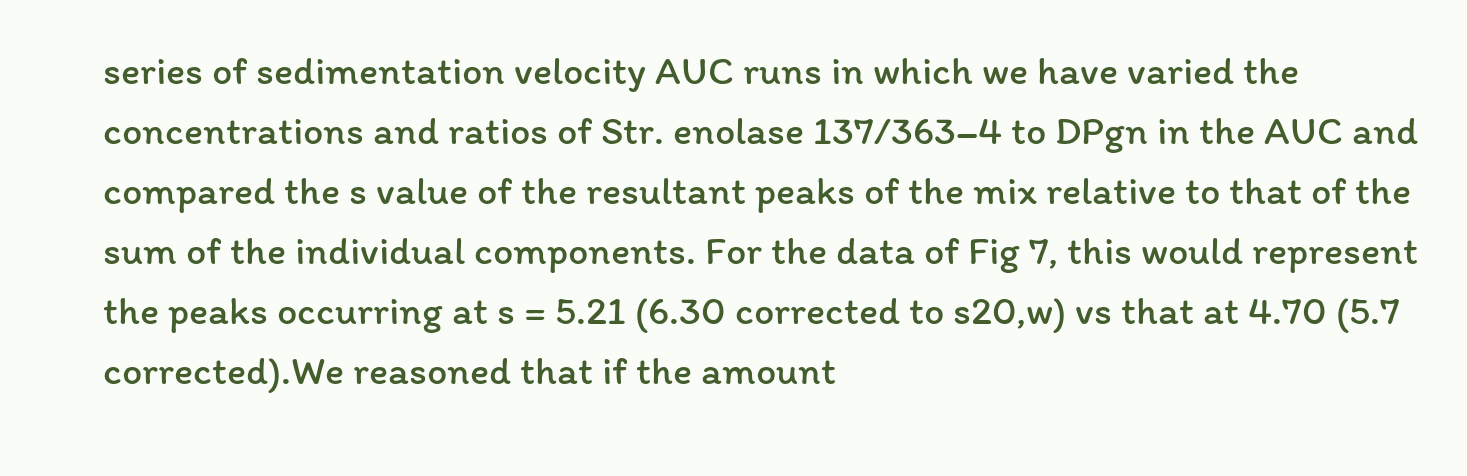series of sedimentation velocity AUC runs in which we have varied the concentrations and ratios of Str. enolase 137/363–4 to DPgn in the AUC and compared the s value of the resultant peaks of the mix relative to that of the sum of the individual components. For the data of Fig 7, this would represent the peaks occurring at s = 5.21 (6.30 corrected to s20,w) vs that at 4.70 (5.7 corrected).We reasoned that if the amount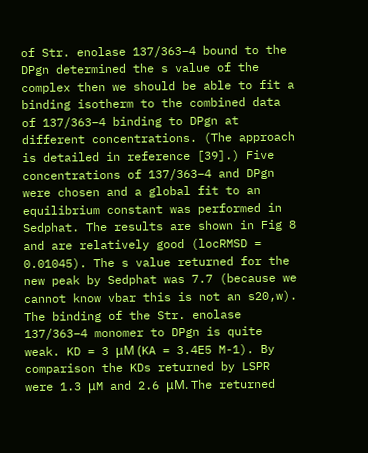of Str. enolase 137/363–4 bound to the DPgn determined the s value of the complex then we should be able to fit a binding isotherm to the combined data of 137/363–4 binding to DPgn at different concentrations. (The approach is detailed in reference [39].) Five concentrations of 137/363–4 and DPgn were chosen and a global fit to an equilibrium constant was performed in Sedphat. The results are shown in Fig 8 and are relatively good (locRMSD = 0.01045). The s value returned for the new peak by Sedphat was 7.7 (because we cannot know vbar this is not an s20,w). The binding of the Str. enolase 137/363–4 monomer to DPgn is quite weak. KD = 3 μM (KA = 3.4E5 M-1). By comparison the KDs returned by LSPR were 1.3 μM and 2.6 μM. The returned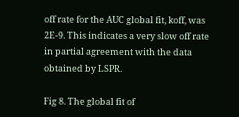off rate for the AUC global fit, koff, was 2E-9. This indicates a very slow off rate in partial agreement with the data obtained by LSPR.

Fig 8. The global fit of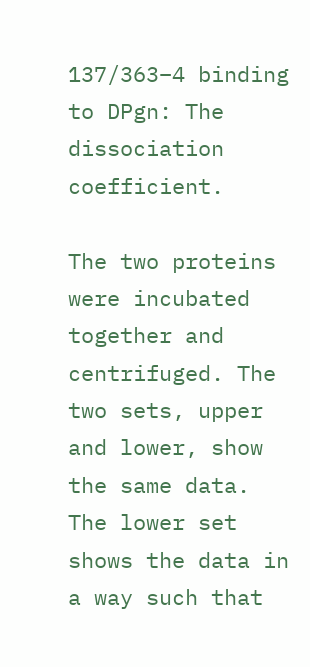137/363–4 binding to DPgn: The dissociation coefficient.

The two proteins were incubated together and centrifuged. The two sets, upper and lower, show the same data. The lower set shows the data in a way such that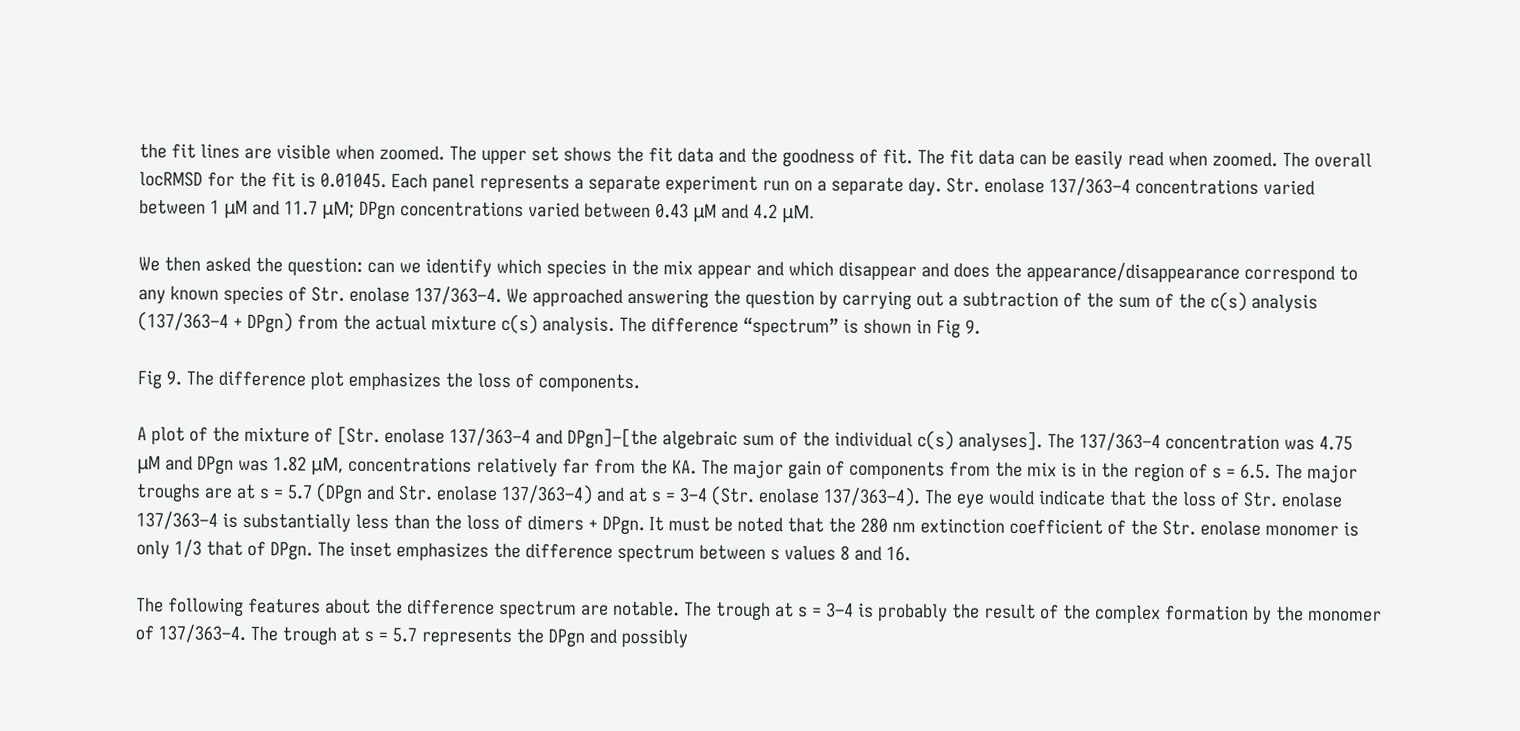the fit lines are visible when zoomed. The upper set shows the fit data and the goodness of fit. The fit data can be easily read when zoomed. The overall locRMSD for the fit is 0.01045. Each panel represents a separate experiment run on a separate day. Str. enolase 137/363–4 concentrations varied between 1 μM and 11.7 μM; DPgn concentrations varied between 0.43 μM and 4.2 μM.

We then asked the question: can we identify which species in the mix appear and which disappear and does the appearance/disappearance correspond to any known species of Str. enolase 137/363–4. We approached answering the question by carrying out a subtraction of the sum of the c(s) analysis (137/363–4 + DPgn) from the actual mixture c(s) analysis. The difference “spectrum” is shown in Fig 9.

Fig 9. The difference plot emphasizes the loss of components.

A plot of the mixture of [Str. enolase 137/363–4 and DPgn]–[the algebraic sum of the individual c(s) analyses]. The 137/363–4 concentration was 4.75 μM and DPgn was 1.82 μM, concentrations relatively far from the KA. The major gain of components from the mix is in the region of s = 6.5. The major troughs are at s = 5.7 (DPgn and Str. enolase 137/363–4) and at s = 3–4 (Str. enolase 137/363–4). The eye would indicate that the loss of Str. enolase 137/363–4 is substantially less than the loss of dimers + DPgn. It must be noted that the 280 nm extinction coefficient of the Str. enolase monomer is only 1/3 that of DPgn. The inset emphasizes the difference spectrum between s values 8 and 16.

The following features about the difference spectrum are notable. The trough at s = 3–4 is probably the result of the complex formation by the monomer of 137/363–4. The trough at s = 5.7 represents the DPgn and possibly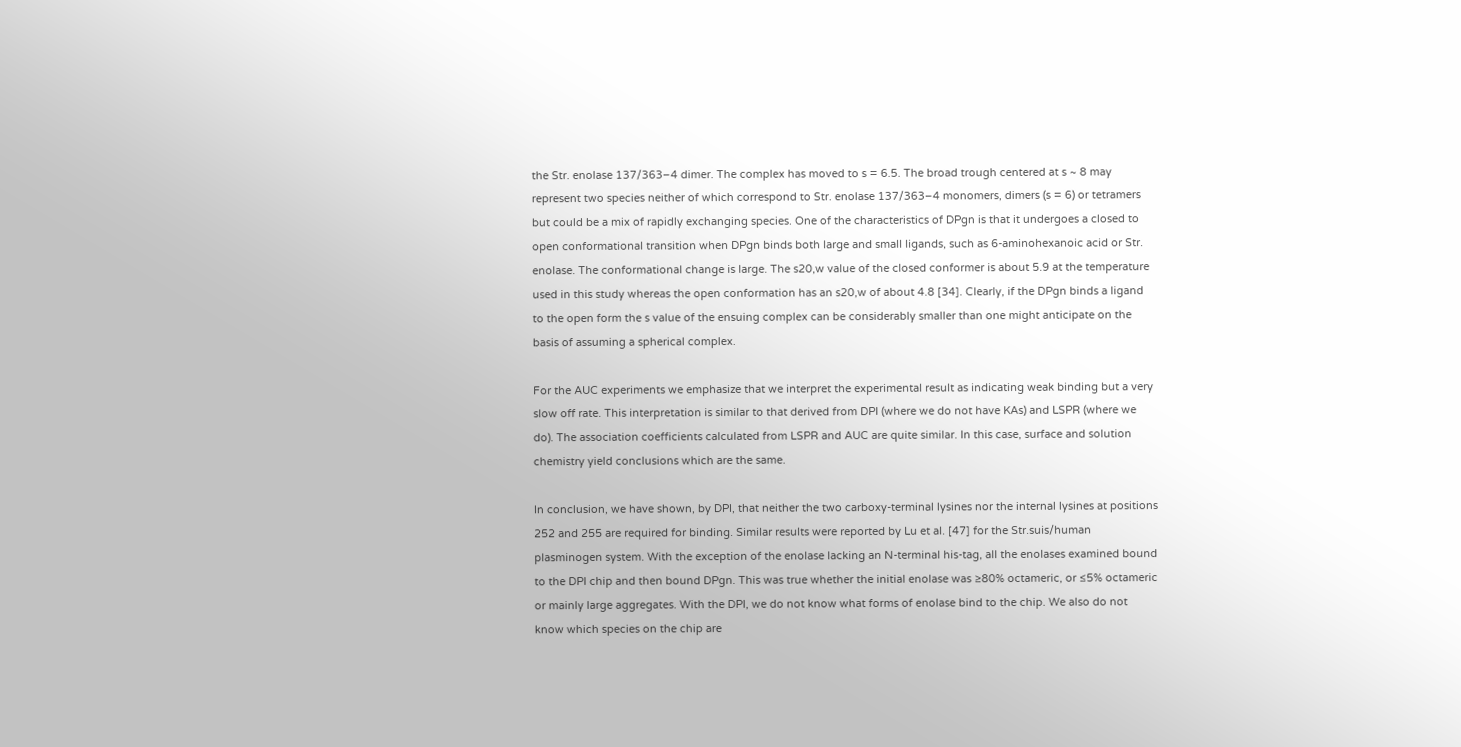the Str. enolase 137/363–4 dimer. The complex has moved to s = 6.5. The broad trough centered at s ~ 8 may represent two species neither of which correspond to Str. enolase 137/363–4 monomers, dimers (s = 6) or tetramers but could be a mix of rapidly exchanging species. One of the characteristics of DPgn is that it undergoes a closed to open conformational transition when DPgn binds both large and small ligands, such as 6-aminohexanoic acid or Str. enolase. The conformational change is large. The s20,w value of the closed conformer is about 5.9 at the temperature used in this study whereas the open conformation has an s20,w of about 4.8 [34]. Clearly, if the DPgn binds a ligand to the open form the s value of the ensuing complex can be considerably smaller than one might anticipate on the basis of assuming a spherical complex.

For the AUC experiments we emphasize that we interpret the experimental result as indicating weak binding but a very slow off rate. This interpretation is similar to that derived from DPI (where we do not have KAs) and LSPR (where we do). The association coefficients calculated from LSPR and AUC are quite similar. In this case, surface and solution chemistry yield conclusions which are the same.

In conclusion, we have shown, by DPI, that neither the two carboxy-terminal lysines nor the internal lysines at positions 252 and 255 are required for binding. Similar results were reported by Lu et al. [47] for the Str.suis/human plasminogen system. With the exception of the enolase lacking an N-terminal his-tag, all the enolases examined bound to the DPI chip and then bound DPgn. This was true whether the initial enolase was ≥80% octameric, or ≤5% octameric or mainly large aggregates. With the DPI, we do not know what forms of enolase bind to the chip. We also do not know which species on the chip are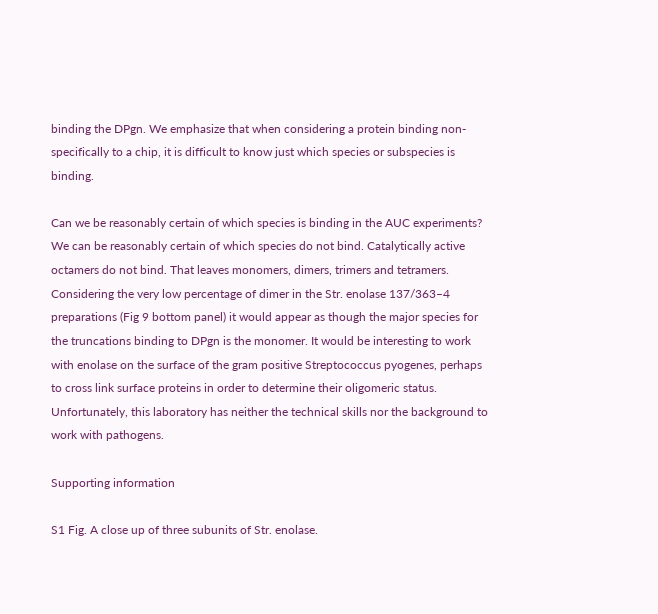binding the DPgn. We emphasize that when considering a protein binding non-specifically to a chip, it is difficult to know just which species or subspecies is binding.

Can we be reasonably certain of which species is binding in the AUC experiments? We can be reasonably certain of which species do not bind. Catalytically active octamers do not bind. That leaves monomers, dimers, trimers and tetramers. Considering the very low percentage of dimer in the Str. enolase 137/363–4 preparations (Fig 9 bottom panel) it would appear as though the major species for the truncations binding to DPgn is the monomer. It would be interesting to work with enolase on the surface of the gram positive Streptococcus pyogenes, perhaps to cross link surface proteins in order to determine their oligomeric status. Unfortunately, this laboratory has neither the technical skills nor the background to work with pathogens.

Supporting information

S1 Fig. A close up of three subunits of Str. enolase.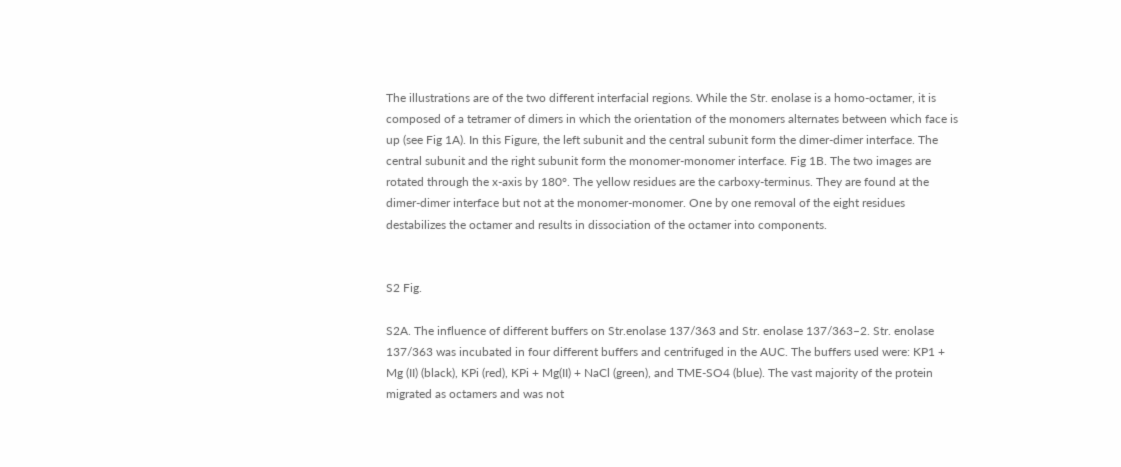The illustrations are of the two different interfacial regions. While the Str. enolase is a homo-octamer, it is composed of a tetramer of dimers in which the orientation of the monomers alternates between which face is up (see Fig 1A). In this Figure, the left subunit and the central subunit form the dimer-dimer interface. The central subunit and the right subunit form the monomer-monomer interface. Fig 1B. The two images are rotated through the x-axis by 180°. The yellow residues are the carboxy-terminus. They are found at the dimer-dimer interface but not at the monomer-monomer. One by one removal of the eight residues destabilizes the octamer and results in dissociation of the octamer into components.


S2 Fig.

S2A. The influence of different buffers on Str.enolase 137/363 and Str. enolase 137/363–2. Str. enolase 137/363 was incubated in four different buffers and centrifuged in the AUC. The buffers used were: KP1 + Mg (II) (black), KPi (red), KPi + Mg(II) + NaCl (green), and TME-SO4 (blue). The vast majority of the protein migrated as octamers and was not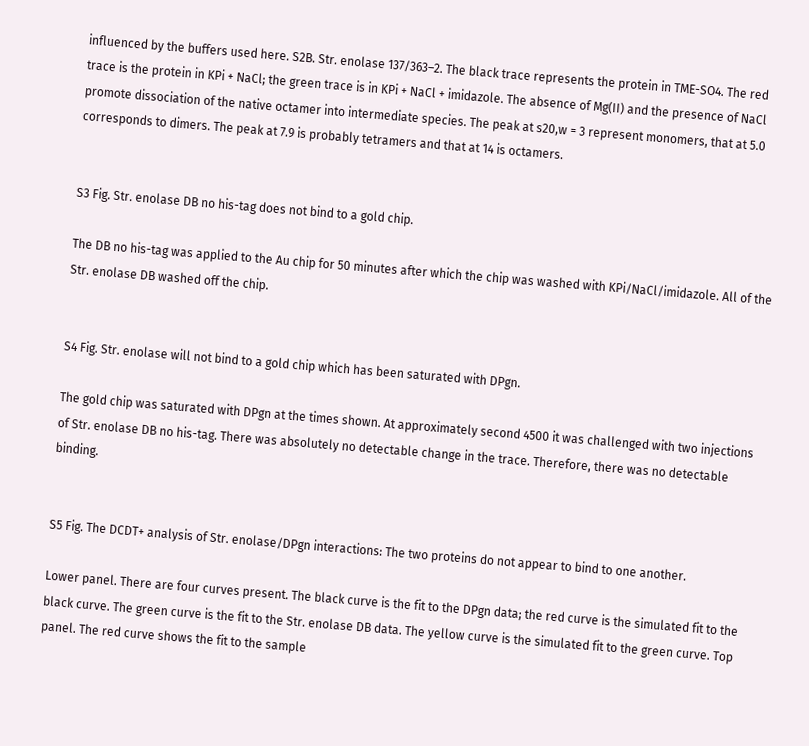influenced by the buffers used here. S2B. Str. enolase 137/363–2. The black trace represents the protein in TME-SO4. The red trace is the protein in KPi + NaCl; the green trace is in KPi + NaCl + imidazole. The absence of Mg(II) and the presence of NaCl promote dissociation of the native octamer into intermediate species. The peak at s20,w = 3 represent monomers, that at 5.0 corresponds to dimers. The peak at 7.9 is probably tetramers and that at 14 is octamers.


S3 Fig. Str. enolase DB no his-tag does not bind to a gold chip.

The DB no his-tag was applied to the Au chip for 50 minutes after which the chip was washed with KPi/NaCl/imidazole. All of the Str. enolase DB washed off the chip.


S4 Fig. Str. enolase will not bind to a gold chip which has been saturated with DPgn.

The gold chip was saturated with DPgn at the times shown. At approximately second 4500 it was challenged with two injections of Str. enolase DB no his-tag. There was absolutely no detectable change in the trace. Therefore, there was no detectable binding.


S5 Fig. The DCDT+ analysis of Str. enolase/DPgn interactions: The two proteins do not appear to bind to one another.

Lower panel. There are four curves present. The black curve is the fit to the DPgn data; the red curve is the simulated fit to the black curve. The green curve is the fit to the Str. enolase DB data. The yellow curve is the simulated fit to the green curve. Top panel. The red curve shows the fit to the sample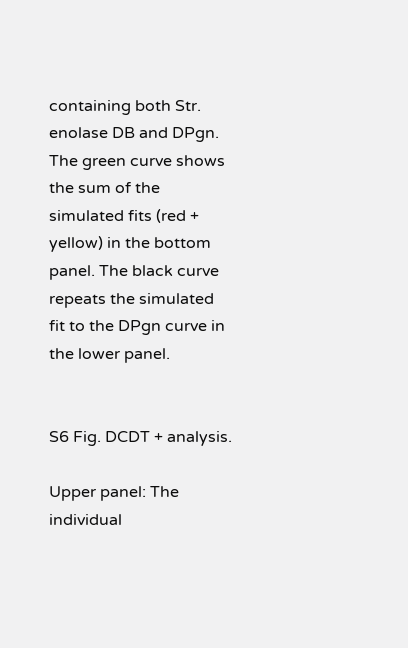containing both Str. enolase DB and DPgn. The green curve shows the sum of the simulated fits (red + yellow) in the bottom panel. The black curve repeats the simulated fit to the DPgn curve in the lower panel.


S6 Fig. DCDT + analysis.

Upper panel: The individual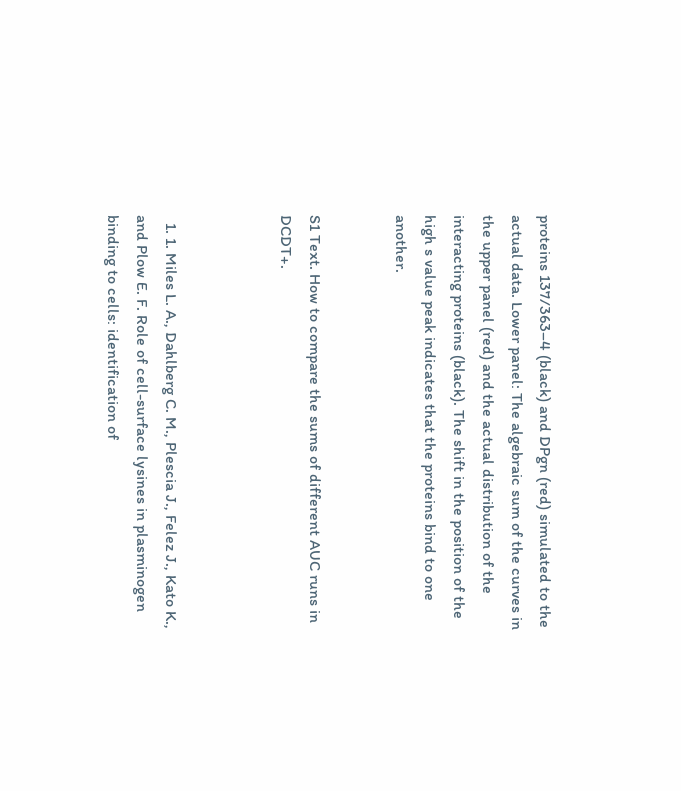proteins 137/363–4 (black) and DPgn (red) simulated to the actual data. Lower panel: The algebraic sum of the curves in the upper panel (red) and the actual distribution of the interacting proteins (black). The shift in the position of the high s value peak indicates that the proteins bind to one another.


S1 Text. How to compare the sums of different AUC runs in DCDT+.



  1. 1. Miles L. A., Dahlberg C. M., Plescia J., Felez J., Kato K., and Plow E. F. Role of cell-surface lysines in plasminogen binding to cells: identification of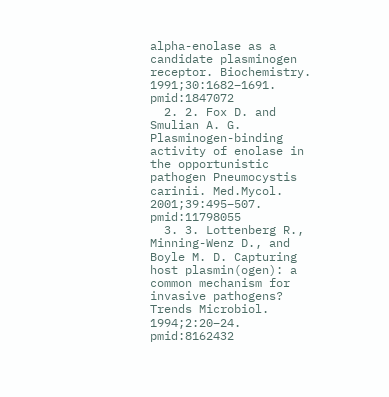alpha-enolase as a candidate plasminogen receptor. Biochemistry. 1991;30:1682–1691. pmid:1847072
  2. 2. Fox D. and Smulian A. G. Plasminogen-binding activity of enolase in the opportunistic pathogen Pneumocystis carinii. Med.Mycol. 2001;39:495–507. pmid:11798055
  3. 3. Lottenberg R., Minning-Wenz D., and Boyle M. D. Capturing host plasmin(ogen): a common mechanism for invasive pathogens? Trends Microbiol. 1994;2:20–24. pmid:8162432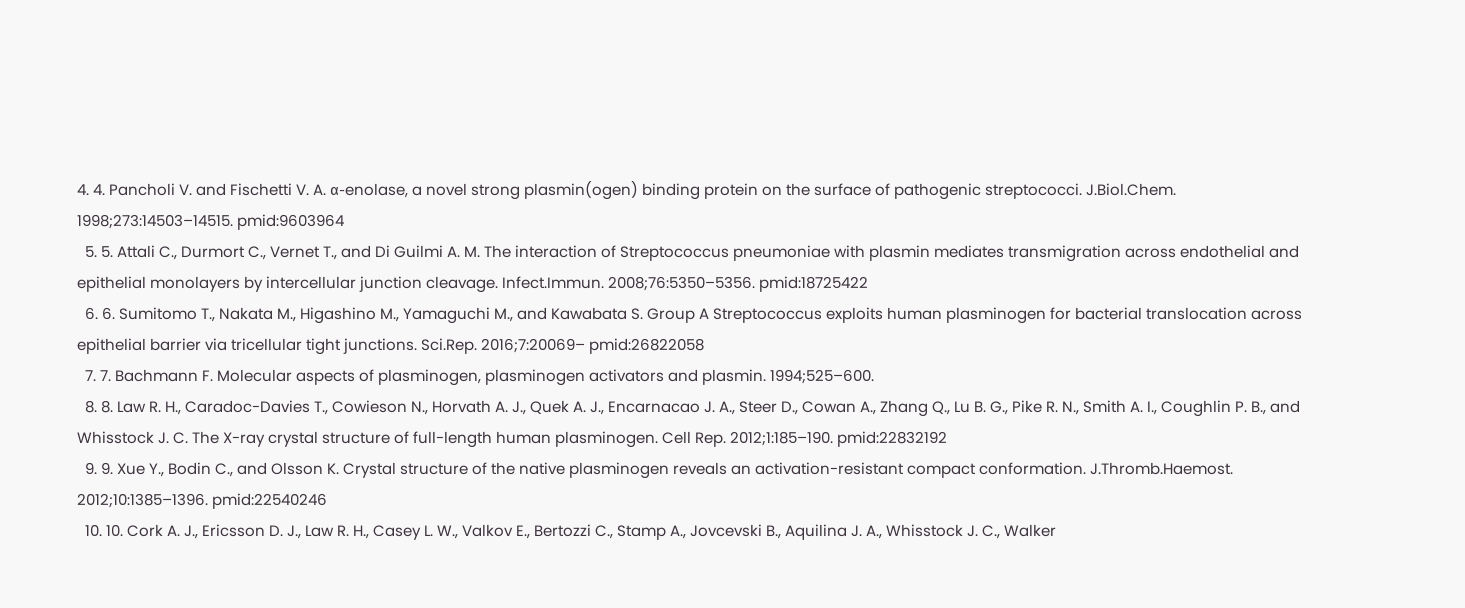4. 4. Pancholi V. and Fischetti V. A. α-enolase, a novel strong plasmin(ogen) binding protein on the surface of pathogenic streptococci. J.Biol.Chem. 1998;273:14503–14515. pmid:9603964
  5. 5. Attali C., Durmort C., Vernet T., and Di Guilmi A. M. The interaction of Streptococcus pneumoniae with plasmin mediates transmigration across endothelial and epithelial monolayers by intercellular junction cleavage. Infect.Immun. 2008;76:5350–5356. pmid:18725422
  6. 6. Sumitomo T., Nakata M., Higashino M., Yamaguchi M., and Kawabata S. Group A Streptococcus exploits human plasminogen for bacterial translocation across epithelial barrier via tricellular tight junctions. Sci.Rep. 2016;7:20069– pmid:26822058
  7. 7. Bachmann F. Molecular aspects of plasminogen, plasminogen activators and plasmin. 1994;525–600.
  8. 8. Law R. H., Caradoc-Davies T., Cowieson N., Horvath A. J., Quek A. J., Encarnacao J. A., Steer D., Cowan A., Zhang Q., Lu B. G., Pike R. N., Smith A. I., Coughlin P. B., and Whisstock J. C. The X-ray crystal structure of full-length human plasminogen. Cell Rep. 2012;1:185–190. pmid:22832192
  9. 9. Xue Y., Bodin C., and Olsson K. Crystal structure of the native plasminogen reveals an activation-resistant compact conformation. J.Thromb.Haemost. 2012;10:1385–1396. pmid:22540246
  10. 10. Cork A. J., Ericsson D. J., Law R. H., Casey L. W., Valkov E., Bertozzi C., Stamp A., Jovcevski B., Aquilina J. A., Whisstock J. C., Walker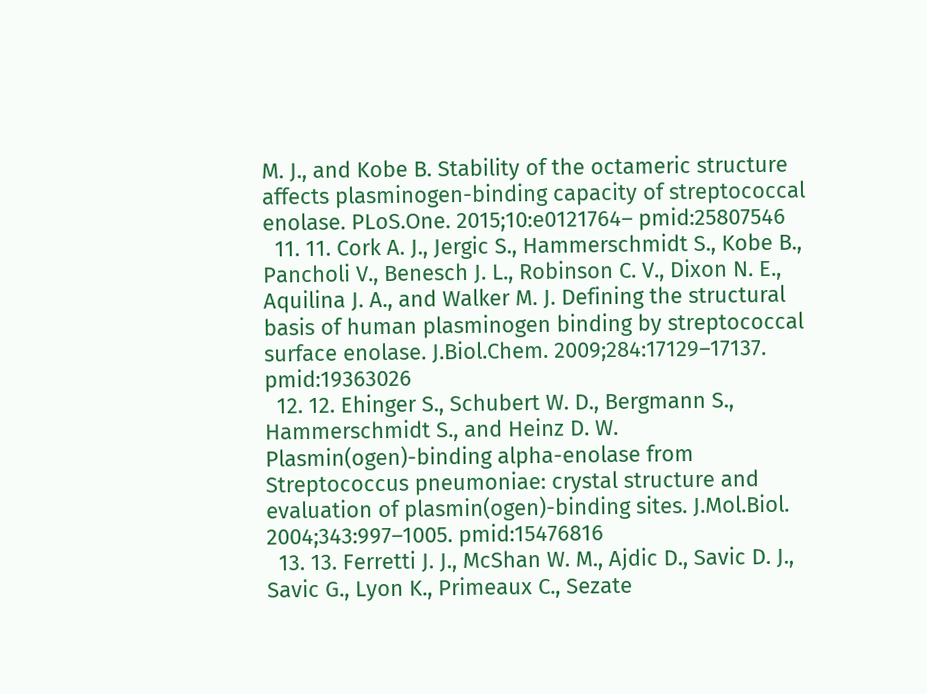M. J., and Kobe B. Stability of the octameric structure affects plasminogen-binding capacity of streptococcal enolase. PLoS.One. 2015;10:e0121764– pmid:25807546
  11. 11. Cork A. J., Jergic S., Hammerschmidt S., Kobe B., Pancholi V., Benesch J. L., Robinson C. V., Dixon N. E., Aquilina J. A., and Walker M. J. Defining the structural basis of human plasminogen binding by streptococcal surface enolase. J.Biol.Chem. 2009;284:17129–17137. pmid:19363026
  12. 12. Ehinger S., Schubert W. D., Bergmann S., Hammerschmidt S., and Heinz D. W. Plasmin(ogen)-binding alpha-enolase from Streptococcus pneumoniae: crystal structure and evaluation of plasmin(ogen)-binding sites. J.Mol.Biol. 2004;343:997–1005. pmid:15476816
  13. 13. Ferretti J. J., McShan W. M., Ajdic D., Savic D. J., Savic G., Lyon K., Primeaux C., Sezate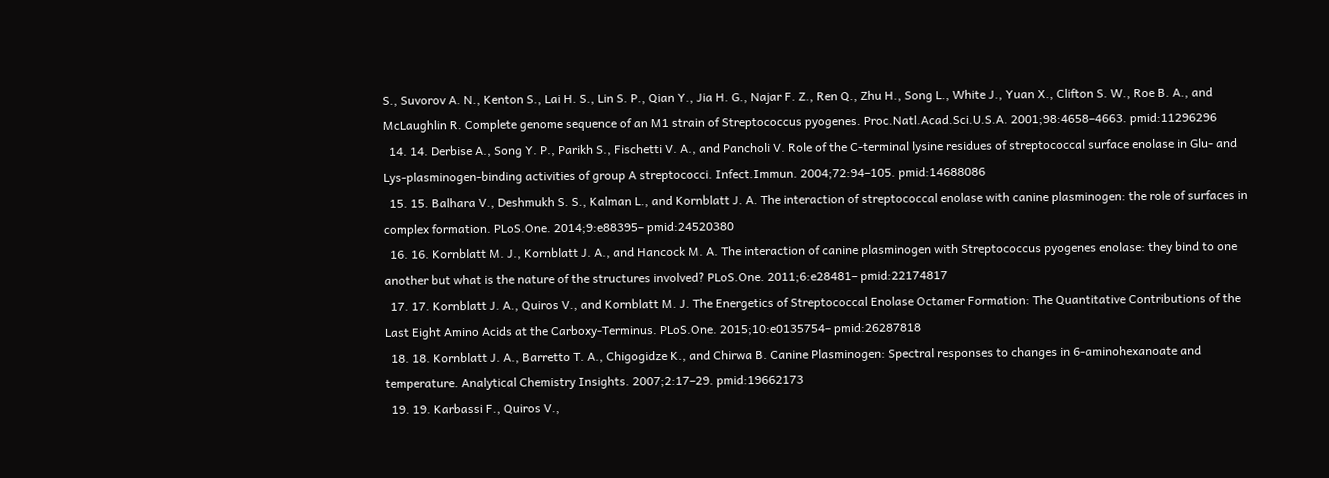S., Suvorov A. N., Kenton S., Lai H. S., Lin S. P., Qian Y., Jia H. G., Najar F. Z., Ren Q., Zhu H., Song L., White J., Yuan X., Clifton S. W., Roe B. A., and McLaughlin R. Complete genome sequence of an M1 strain of Streptococcus pyogenes. Proc.Natl.Acad.Sci.U.S.A. 2001;98:4658–4663. pmid:11296296
  14. 14. Derbise A., Song Y. P., Parikh S., Fischetti V. A., and Pancholi V. Role of the C-terminal lysine residues of streptococcal surface enolase in Glu- and Lys-plasminogen-binding activities of group A streptococci. Infect.Immun. 2004;72:94–105. pmid:14688086
  15. 15. Balhara V., Deshmukh S. S., Kalman L., and Kornblatt J. A. The interaction of streptococcal enolase with canine plasminogen: the role of surfaces in complex formation. PLoS.One. 2014;9:e88395– pmid:24520380
  16. 16. Kornblatt M. J., Kornblatt J. A., and Hancock M. A. The interaction of canine plasminogen with Streptococcus pyogenes enolase: they bind to one another but what is the nature of the structures involved? PLoS.One. 2011;6:e28481– pmid:22174817
  17. 17. Kornblatt J. A., Quiros V., and Kornblatt M. J. The Energetics of Streptococcal Enolase Octamer Formation: The Quantitative Contributions of the Last Eight Amino Acids at the Carboxy-Terminus. PLoS.One. 2015;10:e0135754– pmid:26287818
  18. 18. Kornblatt J. A., Barretto T. A., Chigogidze K., and Chirwa B. Canine Plasminogen: Spectral responses to changes in 6-aminohexanoate and temperature. Analytical Chemistry Insights. 2007;2:17–29. pmid:19662173
  19. 19. Karbassi F., Quiros V.,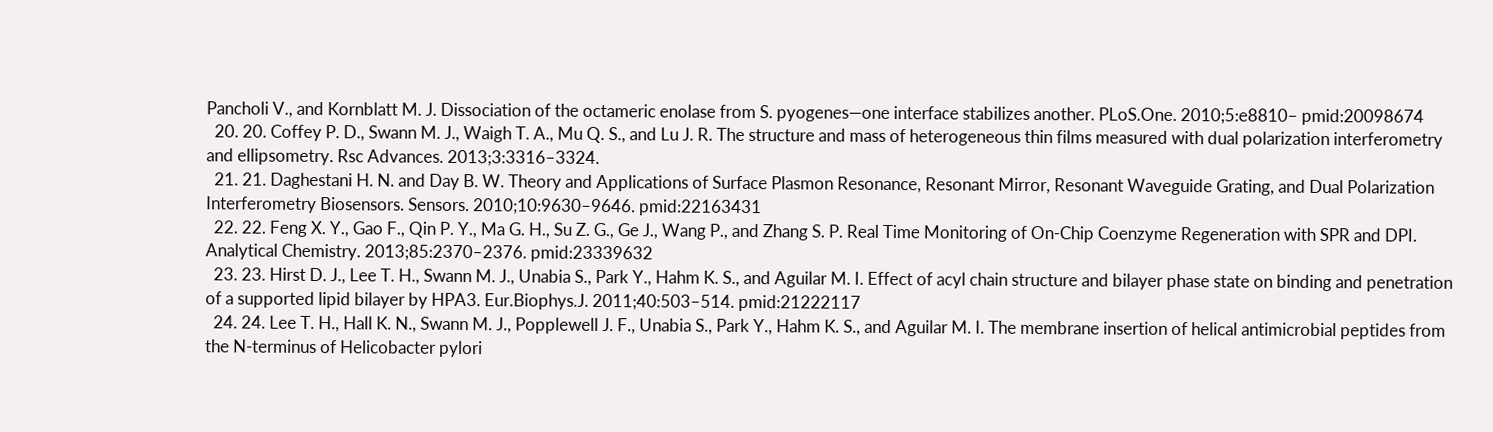Pancholi V., and Kornblatt M. J. Dissociation of the octameric enolase from S. pyogenes—one interface stabilizes another. PLoS.One. 2010;5:e8810– pmid:20098674
  20. 20. Coffey P. D., Swann M. J., Waigh T. A., Mu Q. S., and Lu J. R. The structure and mass of heterogeneous thin films measured with dual polarization interferometry and ellipsometry. Rsc Advances. 2013;3:3316–3324.
  21. 21. Daghestani H. N. and Day B. W. Theory and Applications of Surface Plasmon Resonance, Resonant Mirror, Resonant Waveguide Grating, and Dual Polarization Interferometry Biosensors. Sensors. 2010;10:9630–9646. pmid:22163431
  22. 22. Feng X. Y., Gao F., Qin P. Y., Ma G. H., Su Z. G., Ge J., Wang P., and Zhang S. P. Real Time Monitoring of On-Chip Coenzyme Regeneration with SPR and DPI. Analytical Chemistry. 2013;85:2370–2376. pmid:23339632
  23. 23. Hirst D. J., Lee T. H., Swann M. J., Unabia S., Park Y., Hahm K. S., and Aguilar M. I. Effect of acyl chain structure and bilayer phase state on binding and penetration of a supported lipid bilayer by HPA3. Eur.Biophys.J. 2011;40:503–514. pmid:21222117
  24. 24. Lee T. H., Hall K. N., Swann M. J., Popplewell J. F., Unabia S., Park Y., Hahm K. S., and Aguilar M. I. The membrane insertion of helical antimicrobial peptides from the N-terminus of Helicobacter pylori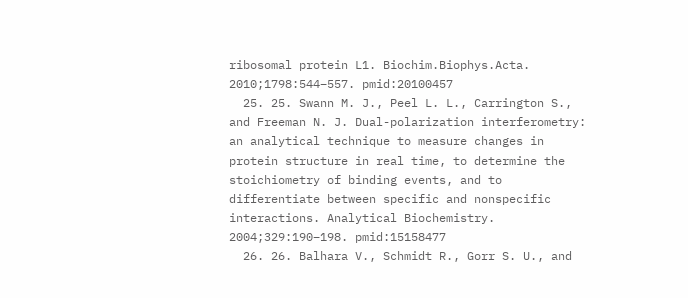ribosomal protein L1. Biochim.Biophys.Acta. 2010;1798:544–557. pmid:20100457
  25. 25. Swann M. J., Peel L. L., Carrington S., and Freeman N. J. Dual-polarization interferometry: an analytical technique to measure changes in protein structure in real time, to determine the stoichiometry of binding events, and to differentiate between specific and nonspecific interactions. Analytical Biochemistry. 2004;329:190–198. pmid:15158477
  26. 26. Balhara V., Schmidt R., Gorr S. U., and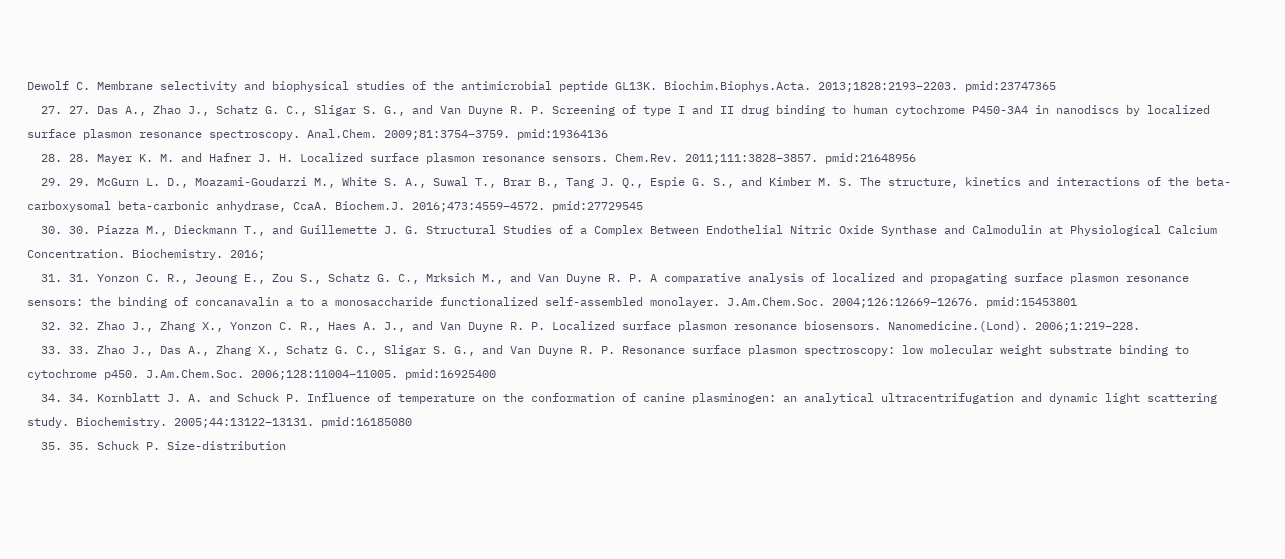Dewolf C. Membrane selectivity and biophysical studies of the antimicrobial peptide GL13K. Biochim.Biophys.Acta. 2013;1828:2193–2203. pmid:23747365
  27. 27. Das A., Zhao J., Schatz G. C., Sligar S. G., and Van Duyne R. P. Screening of type I and II drug binding to human cytochrome P450-3A4 in nanodiscs by localized surface plasmon resonance spectroscopy. Anal.Chem. 2009;81:3754–3759. pmid:19364136
  28. 28. Mayer K. M. and Hafner J. H. Localized surface plasmon resonance sensors. Chem.Rev. 2011;111:3828–3857. pmid:21648956
  29. 29. McGurn L. D., Moazami-Goudarzi M., White S. A., Suwal T., Brar B., Tang J. Q., Espie G. S., and Kimber M. S. The structure, kinetics and interactions of the beta-carboxysomal beta-carbonic anhydrase, CcaA. Biochem.J. 2016;473:4559–4572. pmid:27729545
  30. 30. Piazza M., Dieckmann T., and Guillemette J. G. Structural Studies of a Complex Between Endothelial Nitric Oxide Synthase and Calmodulin at Physiological Calcium Concentration. Biochemistry. 2016;
  31. 31. Yonzon C. R., Jeoung E., Zou S., Schatz G. C., Mrksich M., and Van Duyne R. P. A comparative analysis of localized and propagating surface plasmon resonance sensors: the binding of concanavalin a to a monosaccharide functionalized self-assembled monolayer. J.Am.Chem.Soc. 2004;126:12669–12676. pmid:15453801
  32. 32. Zhao J., Zhang X., Yonzon C. R., Haes A. J., and Van Duyne R. P. Localized surface plasmon resonance biosensors. Nanomedicine.(Lond). 2006;1:219–228.
  33. 33. Zhao J., Das A., Zhang X., Schatz G. C., Sligar S. G., and Van Duyne R. P. Resonance surface plasmon spectroscopy: low molecular weight substrate binding to cytochrome p450. J.Am.Chem.Soc. 2006;128:11004–11005. pmid:16925400
  34. 34. Kornblatt J. A. and Schuck P. Influence of temperature on the conformation of canine plasminogen: an analytical ultracentrifugation and dynamic light scattering study. Biochemistry. 2005;44:13122–13131. pmid:16185080
  35. 35. Schuck P. Size-distribution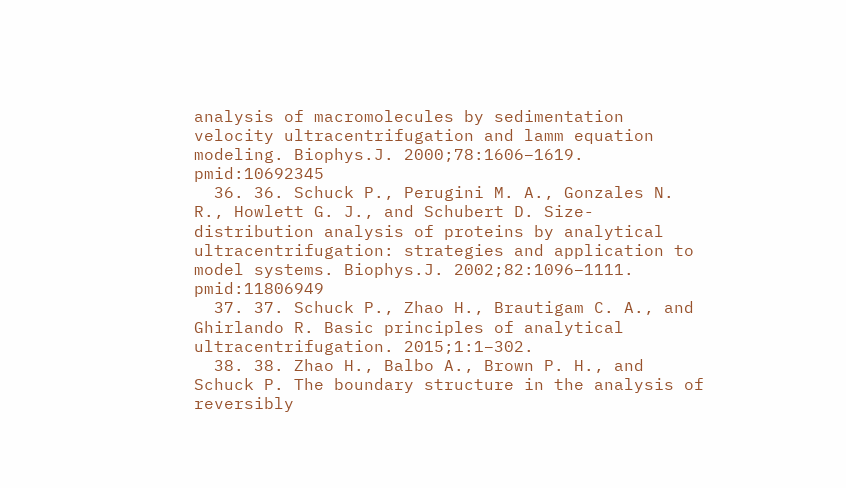analysis of macromolecules by sedimentation velocity ultracentrifugation and lamm equation modeling. Biophys.J. 2000;78:1606–1619. pmid:10692345
  36. 36. Schuck P., Perugini M. A., Gonzales N. R., Howlett G. J., and Schubert D. Size-distribution analysis of proteins by analytical ultracentrifugation: strategies and application to model systems. Biophys.J. 2002;82:1096–1111. pmid:11806949
  37. 37. Schuck P., Zhao H., Brautigam C. A., and Ghirlando R. Basic principles of analytical ultracentrifugation. 2015;1:1–302.
  38. 38. Zhao H., Balbo A., Brown P. H., and Schuck P. The boundary structure in the analysis of reversibly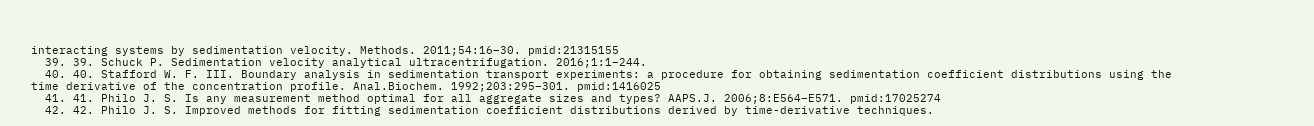interacting systems by sedimentation velocity. Methods. 2011;54:16–30. pmid:21315155
  39. 39. Schuck P. Sedimentation velocity analytical ultracentrifugation. 2016;1:1–244.
  40. 40. Stafford W. F. III. Boundary analysis in sedimentation transport experiments: a procedure for obtaining sedimentation coefficient distributions using the time derivative of the concentration profile. Anal.Biochem. 1992;203:295–301. pmid:1416025
  41. 41. Philo J. S. Is any measurement method optimal for all aggregate sizes and types? AAPS.J. 2006;8:E564–E571. pmid:17025274
  42. 42. Philo J. S. Improved methods for fitting sedimentation coefficient distributions derived by time-derivative techniques.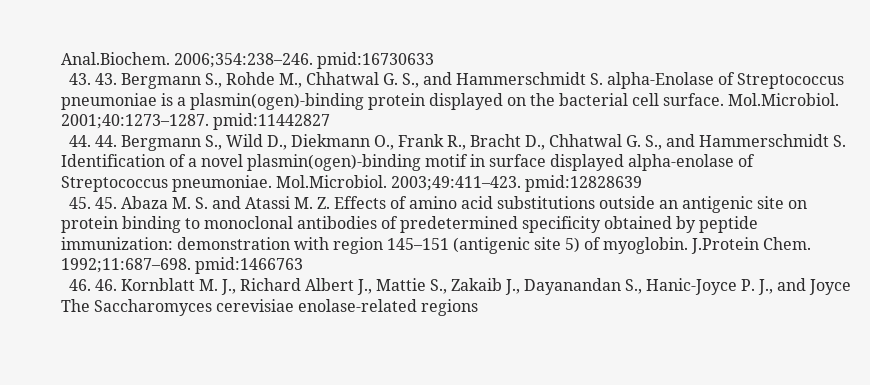Anal.Biochem. 2006;354:238–246. pmid:16730633
  43. 43. Bergmann S., Rohde M., Chhatwal G. S., and Hammerschmidt S. alpha-Enolase of Streptococcus pneumoniae is a plasmin(ogen)-binding protein displayed on the bacterial cell surface. Mol.Microbiol. 2001;40:1273–1287. pmid:11442827
  44. 44. Bergmann S., Wild D., Diekmann O., Frank R., Bracht D., Chhatwal G. S., and Hammerschmidt S. Identification of a novel plasmin(ogen)-binding motif in surface displayed alpha-enolase of Streptococcus pneumoniae. Mol.Microbiol. 2003;49:411–423. pmid:12828639
  45. 45. Abaza M. S. and Atassi M. Z. Effects of amino acid substitutions outside an antigenic site on protein binding to monoclonal antibodies of predetermined specificity obtained by peptide immunization: demonstration with region 145–151 (antigenic site 5) of myoglobin. J.Protein Chem. 1992;11:687–698. pmid:1466763
  46. 46. Kornblatt M. J., Richard Albert J., Mattie S., Zakaib J., Dayanandan S., Hanic-Joyce P. J., and Joyce The Saccharomyces cerevisiae enolase-related regions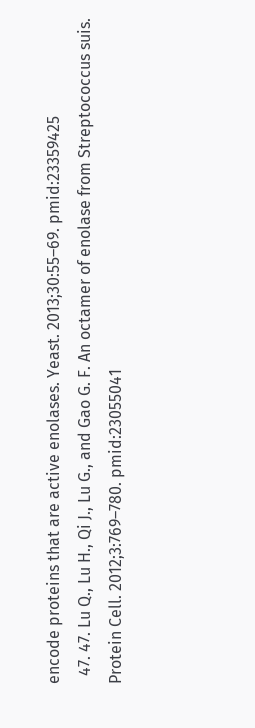encode proteins that are active enolases. Yeast. 2013;30:55–69. pmid:23359425
  47. 47. Lu Q., Lu H., Qi J., Lu G., and Gao G. F. An octamer of enolase from Streptococcus suis. Protein Cell. 2012;3:769–780. pmid:23055041